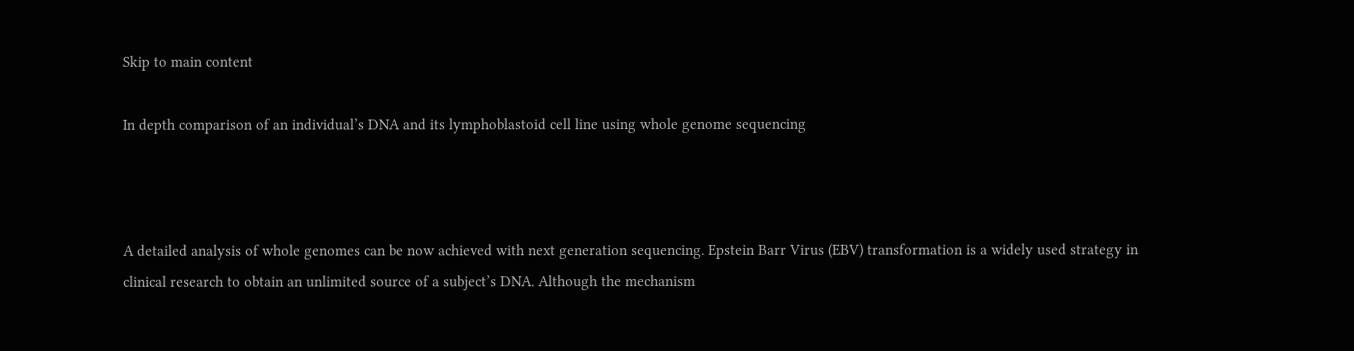Skip to main content

In depth comparison of an individual’s DNA and its lymphoblastoid cell line using whole genome sequencing



A detailed analysis of whole genomes can be now achieved with next generation sequencing. Epstein Barr Virus (EBV) transformation is a widely used strategy in clinical research to obtain an unlimited source of a subject’s DNA. Although the mechanism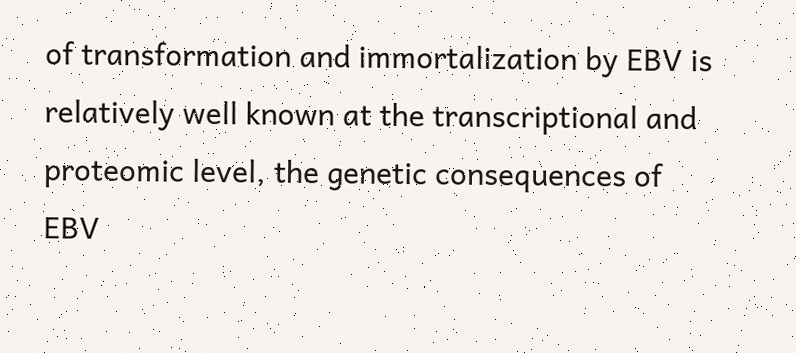of transformation and immortalization by EBV is relatively well known at the transcriptional and proteomic level, the genetic consequences of EBV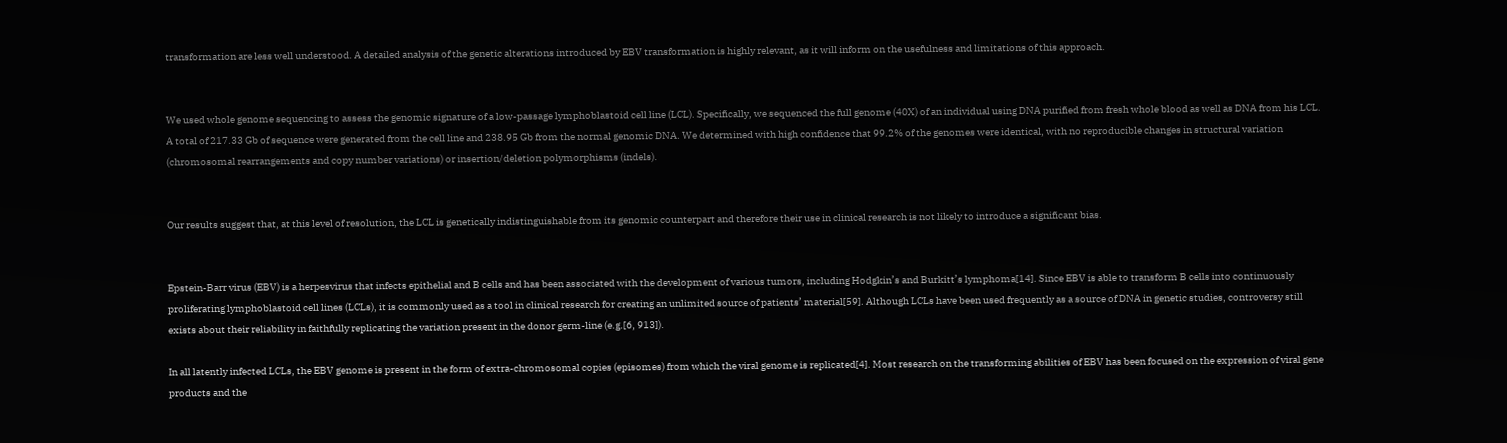transformation are less well understood. A detailed analysis of the genetic alterations introduced by EBV transformation is highly relevant, as it will inform on the usefulness and limitations of this approach.


We used whole genome sequencing to assess the genomic signature of a low-passage lymphoblastoid cell line (LCL). Specifically, we sequenced the full genome (40X) of an individual using DNA purified from fresh whole blood as well as DNA from his LCL. A total of 217.33 Gb of sequence were generated from the cell line and 238.95 Gb from the normal genomic DNA. We determined with high confidence that 99.2% of the genomes were identical, with no reproducible changes in structural variation (chromosomal rearrangements and copy number variations) or insertion/deletion polymorphisms (indels).


Our results suggest that, at this level of resolution, the LCL is genetically indistinguishable from its genomic counterpart and therefore their use in clinical research is not likely to introduce a significant bias.


Epstein-Barr virus (EBV) is a herpesvirus that infects epithelial and B cells and has been associated with the development of various tumors, including Hodgkin’s and Burkitt’s lymphoma[14]. Since EBV is able to transform B cells into continuously proliferating lymphoblastoid cell lines (LCLs), it is commonly used as a tool in clinical research for creating an unlimited source of patients’ material[59]. Although LCLs have been used frequently as a source of DNA in genetic studies, controversy still exists about their reliability in faithfully replicating the variation present in the donor germ-line (e.g.[6, 913]).

In all latently infected LCLs, the EBV genome is present in the form of extra-chromosomal copies (episomes) from which the viral genome is replicated[4]. Most research on the transforming abilities of EBV has been focused on the expression of viral gene products and the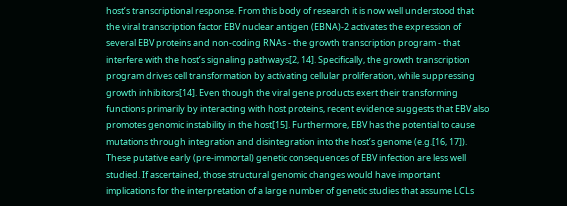host’s transcriptional response. From this body of research it is now well understood that the viral transcription factor EBV nuclear antigen (EBNA)-2 activates the expression of several EBV proteins and non-coding RNAs - the growth transcription program - that interfere with the host’s signaling pathways[2, 14]. Specifically, the growth transcription program drives cell transformation by activating cellular proliferation, while suppressing growth inhibitors[14]. Even though the viral gene products exert their transforming functions primarily by interacting with host proteins, recent evidence suggests that EBV also promotes genomic instability in the host[15]. Furthermore, EBV has the potential to cause mutations through integration and disintegration into the host’s genome (e.g.[16, 17]). These putative early (pre-immortal) genetic consequences of EBV infection are less well studied. If ascertained, those structural genomic changes would have important implications for the interpretation of a large number of genetic studies that assume LCLs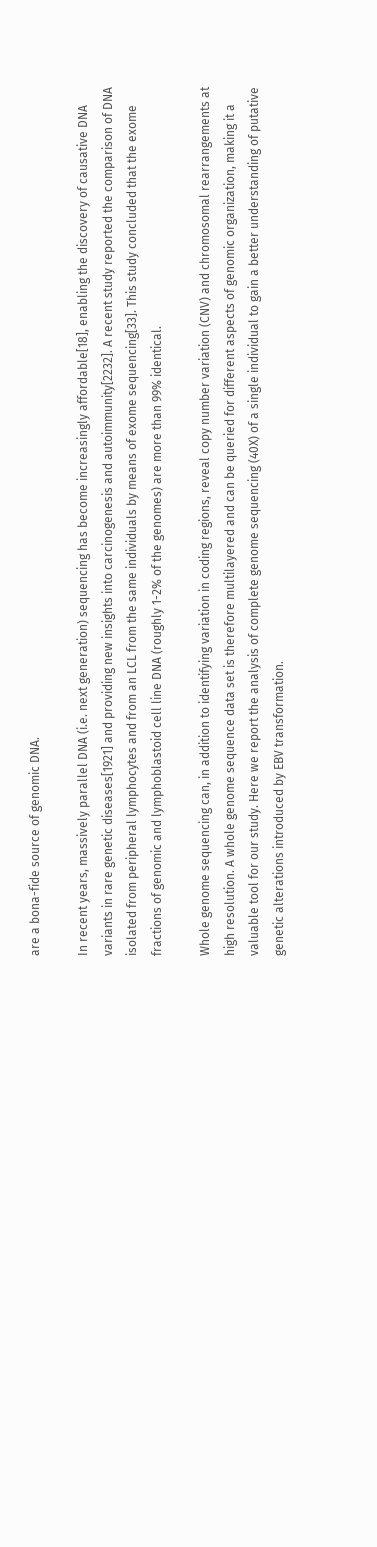are a bona-fide source of genomic DNA.

In recent years, massively parallel DNA (i.e. next generation) sequencing has become increasingly affordable[18], enabling the discovery of causative DNA variants in rare genetic diseases[1921] and providing new insights into carcinogenesis and autoimmunity[2232]. A recent study reported the comparison of DNA isolated from peripheral lymphocytes and from an LCL from the same individuals by means of exome sequencing[33]. This study concluded that the exome fractions of genomic and lymphoblastoid cell line DNA (roughly 1-2% of the genomes) are more than 99% identical.

Whole genome sequencing can, in addition to identifying variation in coding regions, reveal copy number variation (CNV) and chromosomal rearrangements at high resolution. A whole genome sequence data set is therefore multilayered and can be queried for different aspects of genomic organization, making it a valuable tool for our study. Here we report the analysis of complete genome sequencing (40X) of a single individual to gain a better understanding of putative genetic alterations introduced by EBV transformation.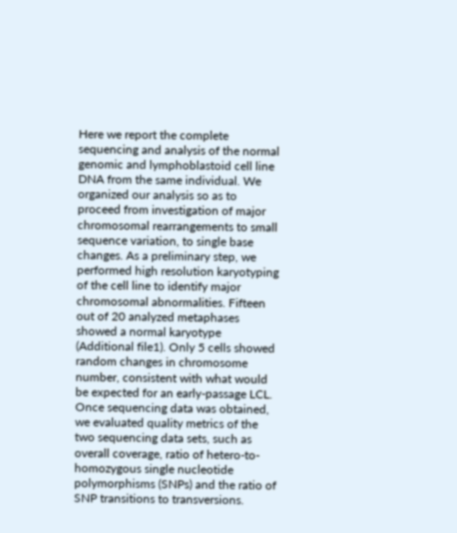Here we report the complete sequencing and analysis of the normal genomic and lymphoblastoid cell line DNA from the same individual. We organized our analysis so as to proceed from investigation of major chromosomal rearrangements to small sequence variation, to single base changes. As a preliminary step, we performed high resolution karyotyping of the cell line to identify major chromosomal abnormalities. Fifteen out of 20 analyzed metaphases showed a normal karyotype (Additional file1). Only 5 cells showed random changes in chromosome number, consistent with what would be expected for an early-passage LCL. Once sequencing data was obtained, we evaluated quality metrics of the two sequencing data sets, such as overall coverage, ratio of hetero-to-homozygous single nucleotide polymorphisms (SNPs) and the ratio of SNP transitions to transversions.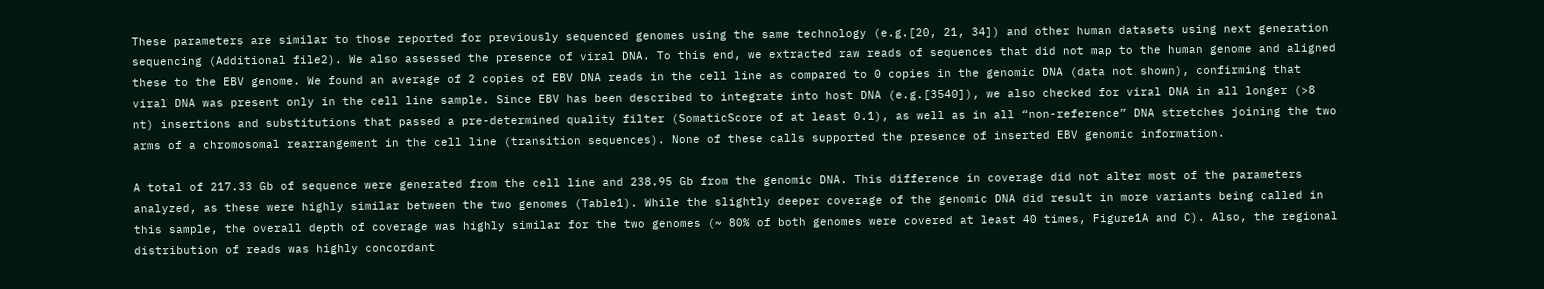These parameters are similar to those reported for previously sequenced genomes using the same technology (e.g.[20, 21, 34]) and other human datasets using next generation sequencing (Additional file2). We also assessed the presence of viral DNA. To this end, we extracted raw reads of sequences that did not map to the human genome and aligned these to the EBV genome. We found an average of 2 copies of EBV DNA reads in the cell line as compared to 0 copies in the genomic DNA (data not shown), confirming that viral DNA was present only in the cell line sample. Since EBV has been described to integrate into host DNA (e.g.[3540]), we also checked for viral DNA in all longer (>8 nt) insertions and substitutions that passed a pre-determined quality filter (SomaticScore of at least 0.1), as well as in all “non-reference” DNA stretches joining the two arms of a chromosomal rearrangement in the cell line (transition sequences). None of these calls supported the presence of inserted EBV genomic information.

A total of 217.33 Gb of sequence were generated from the cell line and 238.95 Gb from the genomic DNA. This difference in coverage did not alter most of the parameters analyzed, as these were highly similar between the two genomes (Table1). While the slightly deeper coverage of the genomic DNA did result in more variants being called in this sample, the overall depth of coverage was highly similar for the two genomes (~ 80% of both genomes were covered at least 40 times, Figure1A and C). Also, the regional distribution of reads was highly concordant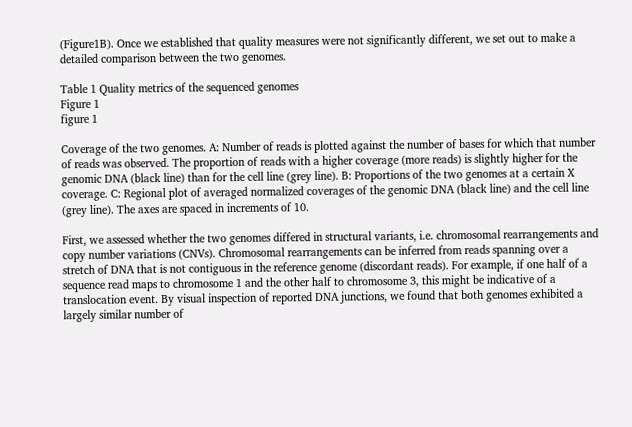(Figure1B). Once we established that quality measures were not significantly different, we set out to make a detailed comparison between the two genomes.

Table 1 Quality metrics of the sequenced genomes
Figure 1
figure 1

Coverage of the two genomes. A: Number of reads is plotted against the number of bases for which that number of reads was observed. The proportion of reads with a higher coverage (more reads) is slightly higher for the genomic DNA (black line) than for the cell line (grey line). B: Proportions of the two genomes at a certain X coverage. C: Regional plot of averaged normalized coverages of the genomic DNA (black line) and the cell line (grey line). The axes are spaced in increments of 10.

First, we assessed whether the two genomes differed in structural variants, i.e. chromosomal rearrangements and copy number variations (CNVs). Chromosomal rearrangements can be inferred from reads spanning over a stretch of DNA that is not contiguous in the reference genome (discordant reads). For example, if one half of a sequence read maps to chromosome 1 and the other half to chromosome 3, this might be indicative of a translocation event. By visual inspection of reported DNA junctions, we found that both genomes exhibited a largely similar number of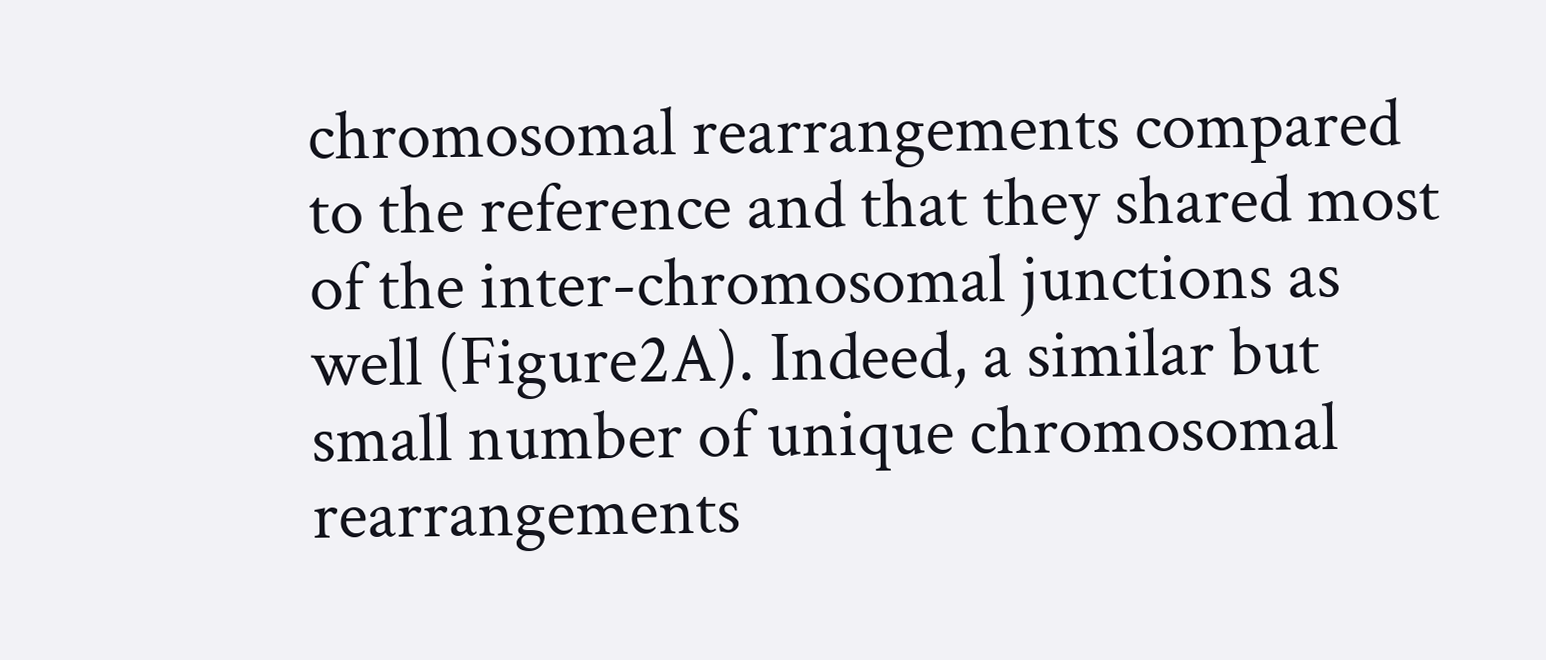chromosomal rearrangements compared to the reference and that they shared most of the inter-chromosomal junctions as well (Figure2A). Indeed, a similar but small number of unique chromosomal rearrangements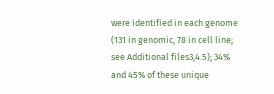were identified in each genome (131 in genomic, 78 in cell line; see Additional files3,4.5); 34% and 45% of these unique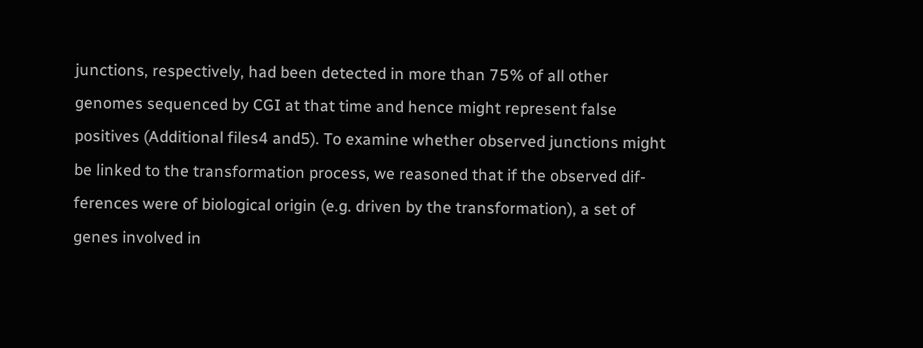junctions, respectively, had been detected in more than 75% of all other genomes sequenced by CGI at that time and hence might represent false positives (Additional files4 and5). To examine whether observed junctions might be linked to the transformation process, we reasoned that if the observed dif-ferences were of biological origin (e.g. driven by the transformation), a set of genes involved in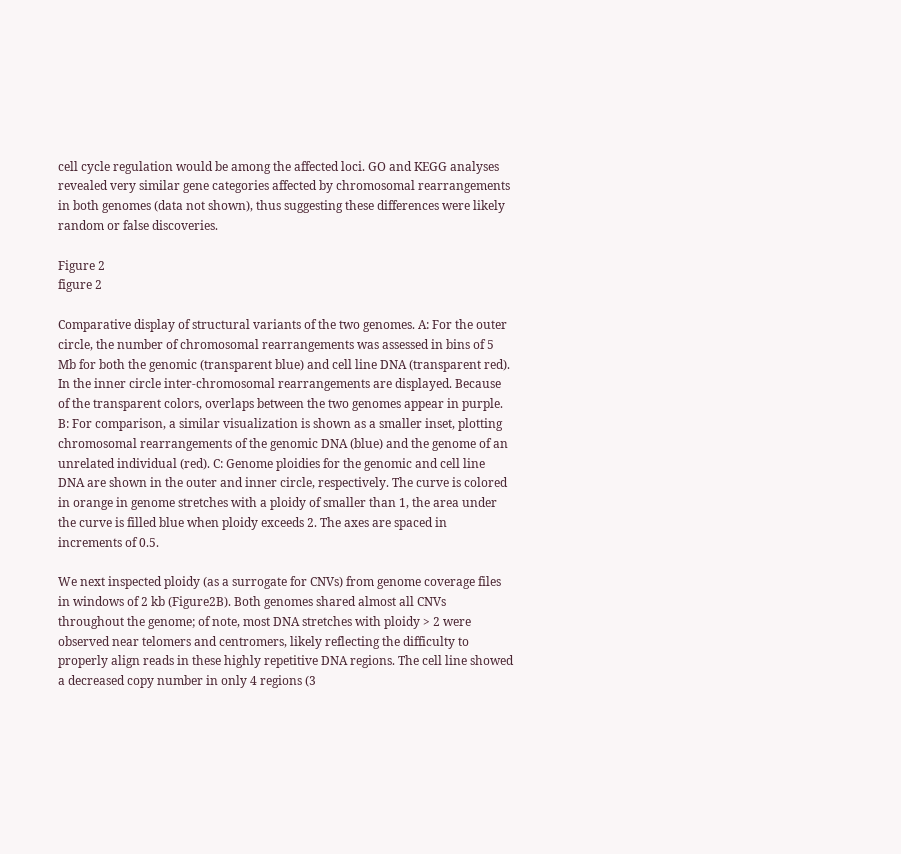cell cycle regulation would be among the affected loci. GO and KEGG analyses revealed very similar gene categories affected by chromosomal rearrangements in both genomes (data not shown), thus suggesting these differences were likely random or false discoveries.

Figure 2
figure 2

Comparative display of structural variants of the two genomes. A: For the outer circle, the number of chromosomal rearrangements was assessed in bins of 5 Mb for both the genomic (transparent blue) and cell line DNA (transparent red). In the inner circle inter-chromosomal rearrangements are displayed. Because of the transparent colors, overlaps between the two genomes appear in purple. B: For comparison, a similar visualization is shown as a smaller inset, plotting chromosomal rearrangements of the genomic DNA (blue) and the genome of an unrelated individual (red). C: Genome ploidies for the genomic and cell line DNA are shown in the outer and inner circle, respectively. The curve is colored in orange in genome stretches with a ploidy of smaller than 1, the area under the curve is filled blue when ploidy exceeds 2. The axes are spaced in increments of 0.5.

We next inspected ploidy (as a surrogate for CNVs) from genome coverage files in windows of 2 kb (Figure2B). Both genomes shared almost all CNVs throughout the genome; of note, most DNA stretches with ploidy > 2 were observed near telomers and centromers, likely reflecting the difficulty to properly align reads in these highly repetitive DNA regions. The cell line showed a decreased copy number in only 4 regions (3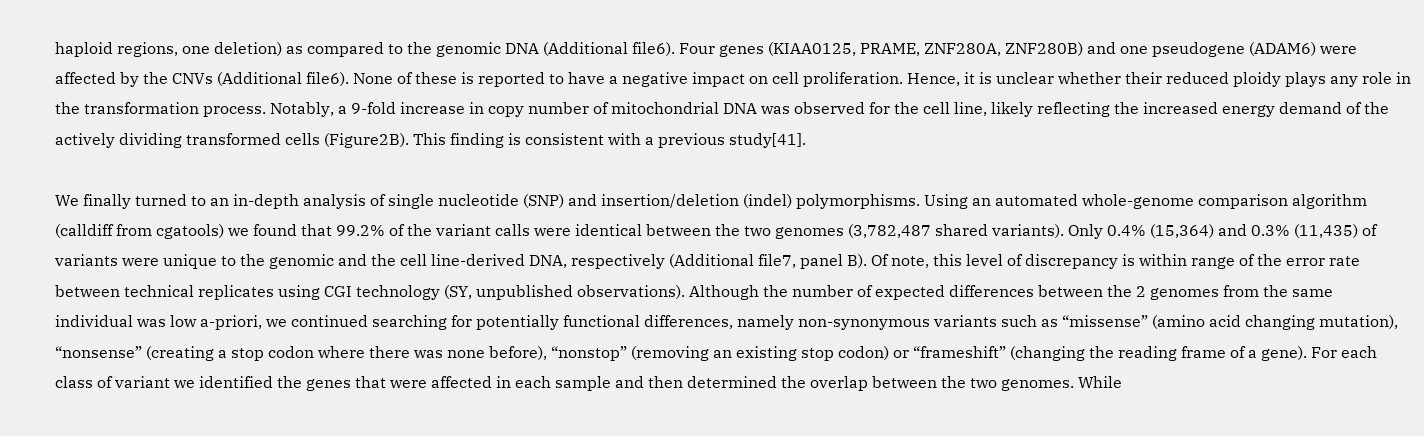haploid regions, one deletion) as compared to the genomic DNA (Additional file6). Four genes (KIAA0125, PRAME, ZNF280A, ZNF280B) and one pseudogene (ADAM6) were affected by the CNVs (Additional file6). None of these is reported to have a negative impact on cell proliferation. Hence, it is unclear whether their reduced ploidy plays any role in the transformation process. Notably, a 9-fold increase in copy number of mitochondrial DNA was observed for the cell line, likely reflecting the increased energy demand of the actively dividing transformed cells (Figure2B). This finding is consistent with a previous study[41].

We finally turned to an in-depth analysis of single nucleotide (SNP) and insertion/deletion (indel) polymorphisms. Using an automated whole-genome comparison algorithm (calldiff from cgatools) we found that 99.2% of the variant calls were identical between the two genomes (3,782,487 shared variants). Only 0.4% (15,364) and 0.3% (11,435) of variants were unique to the genomic and the cell line-derived DNA, respectively (Additional file7, panel B). Of note, this level of discrepancy is within range of the error rate between technical replicates using CGI technology (SY, unpublished observations). Although the number of expected differences between the 2 genomes from the same individual was low a-priori, we continued searching for potentially functional differences, namely non-synonymous variants such as “missense” (amino acid changing mutation), “nonsense” (creating a stop codon where there was none before), “nonstop” (removing an existing stop codon) or “frameshift” (changing the reading frame of a gene). For each class of variant we identified the genes that were affected in each sample and then determined the overlap between the two genomes. While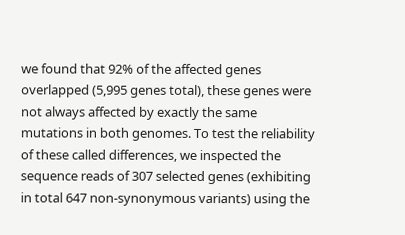we found that 92% of the affected genes overlapped (5,995 genes total), these genes were not always affected by exactly the same mutations in both genomes. To test the reliability of these called differences, we inspected the sequence reads of 307 selected genes (exhibiting in total 647 non-synonymous variants) using the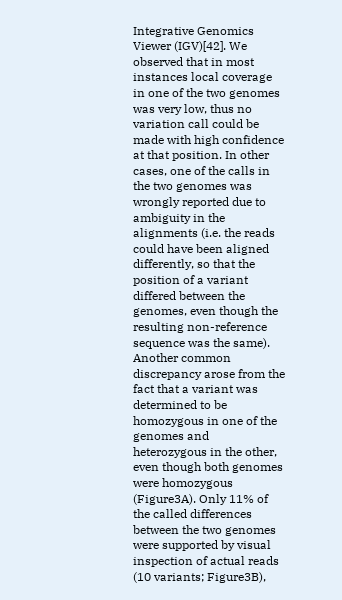Integrative Genomics Viewer (IGV)[42]. We observed that in most instances local coverage in one of the two genomes was very low, thus no variation call could be made with high confidence at that position. In other cases, one of the calls in the two genomes was wrongly reported due to ambiguity in the alignments (i.e. the reads could have been aligned differently, so that the position of a variant differed between the genomes, even though the resulting non-reference sequence was the same). Another common discrepancy arose from the fact that a variant was determined to be homozygous in one of the genomes and heterozygous in the other, even though both genomes were homozygous (Figure3A). Only 11% of the called differences between the two genomes were supported by visual inspection of actual reads (10 variants; Figure3B),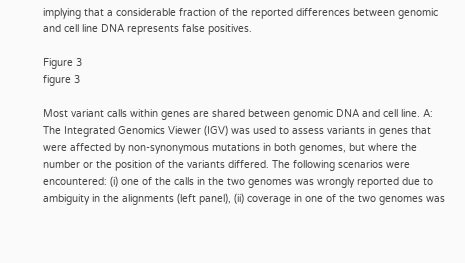implying that a considerable fraction of the reported differences between genomic and cell line DNA represents false positives.

Figure 3
figure 3

Most variant calls within genes are shared between genomic DNA and cell line. A: The Integrated Genomics Viewer (IGV) was used to assess variants in genes that were affected by non-synonymous mutations in both genomes, but where the number or the position of the variants differed. The following scenarios were encountered: (i) one of the calls in the two genomes was wrongly reported due to ambiguity in the alignments (left panel), (ii) coverage in one of the two genomes was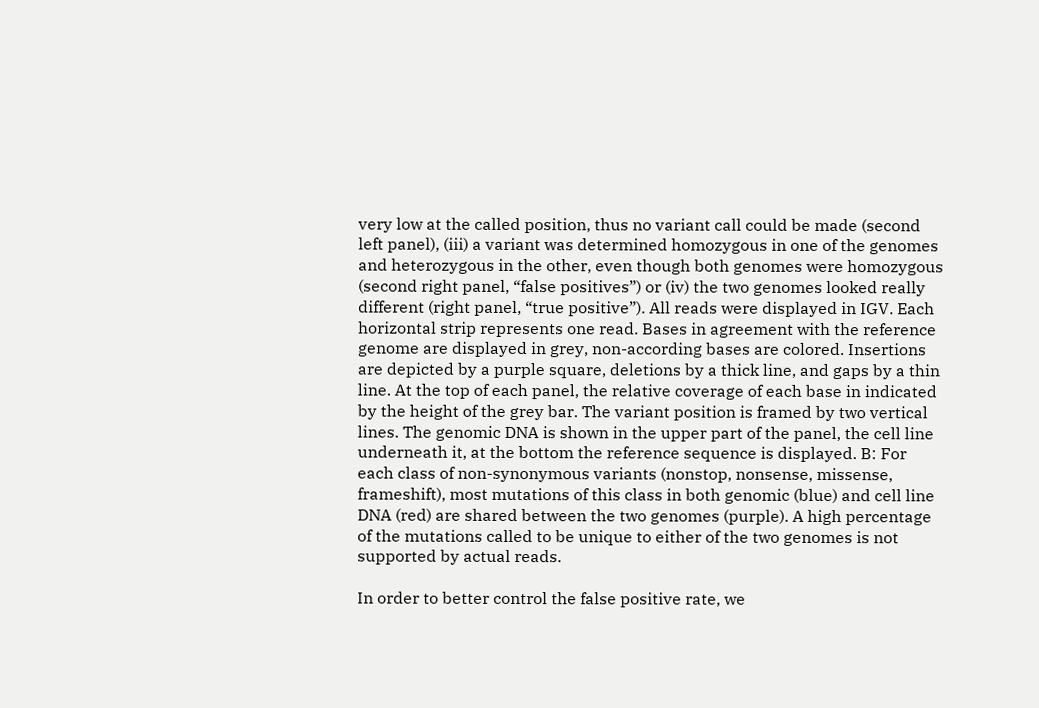very low at the called position, thus no variant call could be made (second left panel), (iii) a variant was determined homozygous in one of the genomes and heterozygous in the other, even though both genomes were homozygous (second right panel, “false positives”) or (iv) the two genomes looked really different (right panel, “true positive”). All reads were displayed in IGV. Each horizontal strip represents one read. Bases in agreement with the reference genome are displayed in grey, non-according bases are colored. Insertions are depicted by a purple square, deletions by a thick line, and gaps by a thin line. At the top of each panel, the relative coverage of each base in indicated by the height of the grey bar. The variant position is framed by two vertical lines. The genomic DNA is shown in the upper part of the panel, the cell line underneath it, at the bottom the reference sequence is displayed. B: For each class of non-synonymous variants (nonstop, nonsense, missense, frameshift), most mutations of this class in both genomic (blue) and cell line DNA (red) are shared between the two genomes (purple). A high percentage of the mutations called to be unique to either of the two genomes is not supported by actual reads.

In order to better control the false positive rate, we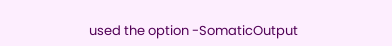used the option -SomaticOutput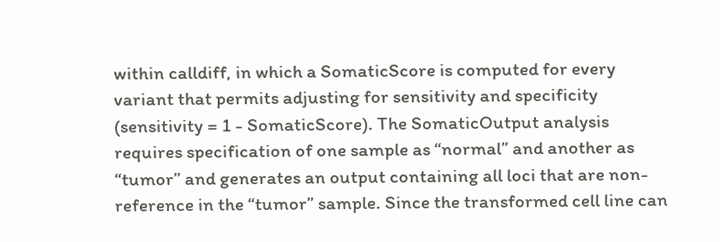within calldiff, in which a SomaticScore is computed for every variant that permits adjusting for sensitivity and specificity (sensitivity = 1 - SomaticScore). The SomaticOutput analysis requires specification of one sample as “normal” and another as “tumor” and generates an output containing all loci that are non-reference in the “tumor” sample. Since the transformed cell line can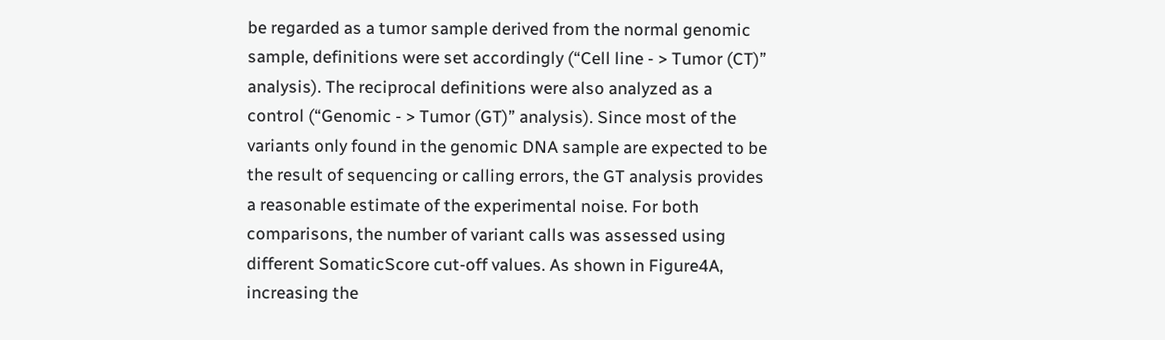be regarded as a tumor sample derived from the normal genomic sample, definitions were set accordingly (“Cell line - > Tumor (CT)” analysis). The reciprocal definitions were also analyzed as a control (“Genomic - > Tumor (GT)” analysis). Since most of the variants only found in the genomic DNA sample are expected to be the result of sequencing or calling errors, the GT analysis provides a reasonable estimate of the experimental noise. For both comparisons, the number of variant calls was assessed using different SomaticScore cut-off values. As shown in Figure4A, increasing the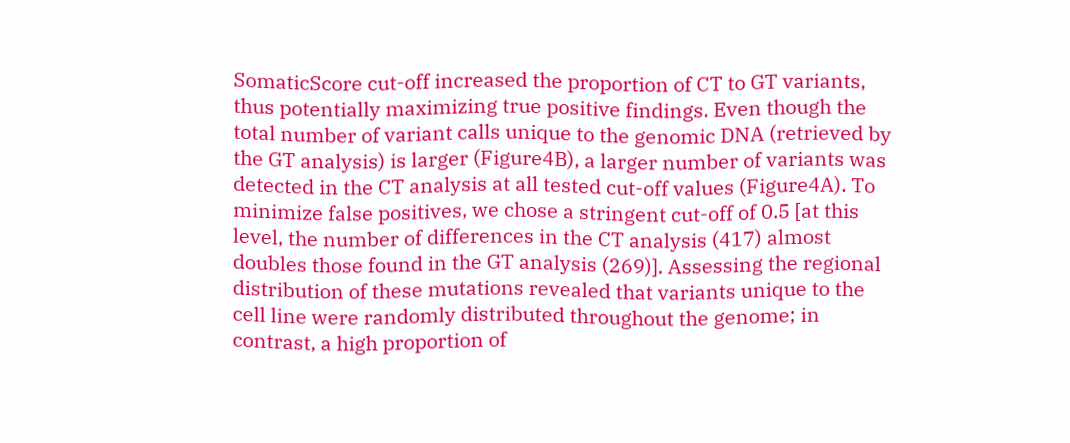SomaticScore cut-off increased the proportion of CT to GT variants, thus potentially maximizing true positive findings. Even though the total number of variant calls unique to the genomic DNA (retrieved by the GT analysis) is larger (Figure4B), a larger number of variants was detected in the CT analysis at all tested cut-off values (Figure4A). To minimize false positives, we chose a stringent cut-off of 0.5 [at this level, the number of differences in the CT analysis (417) almost doubles those found in the GT analysis (269)]. Assessing the regional distribution of these mutations revealed that variants unique to the cell line were randomly distributed throughout the genome; in contrast, a high proportion of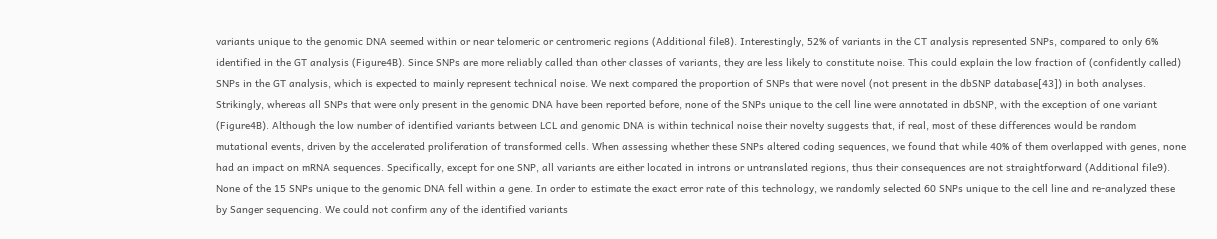variants unique to the genomic DNA seemed within or near telomeric or centromeric regions (Additional file8). Interestingly, 52% of variants in the CT analysis represented SNPs, compared to only 6% identified in the GT analysis (Figure4B). Since SNPs are more reliably called than other classes of variants, they are less likely to constitute noise. This could explain the low fraction of (confidently called) SNPs in the GT analysis, which is expected to mainly represent technical noise. We next compared the proportion of SNPs that were novel (not present in the dbSNP database[43]) in both analyses. Strikingly, whereas all SNPs that were only present in the genomic DNA have been reported before, none of the SNPs unique to the cell line were annotated in dbSNP, with the exception of one variant (Figure4B). Although the low number of identified variants between LCL and genomic DNA is within technical noise their novelty suggests that, if real, most of these differences would be random mutational events, driven by the accelerated proliferation of transformed cells. When assessing whether these SNPs altered coding sequences, we found that while 40% of them overlapped with genes, none had an impact on mRNA sequences. Specifically, except for one SNP, all variants are either located in introns or untranslated regions, thus their consequences are not straightforward (Additional file9). None of the 15 SNPs unique to the genomic DNA fell within a gene. In order to estimate the exact error rate of this technology, we randomly selected 60 SNPs unique to the cell line and re-analyzed these by Sanger sequencing. We could not confirm any of the identified variants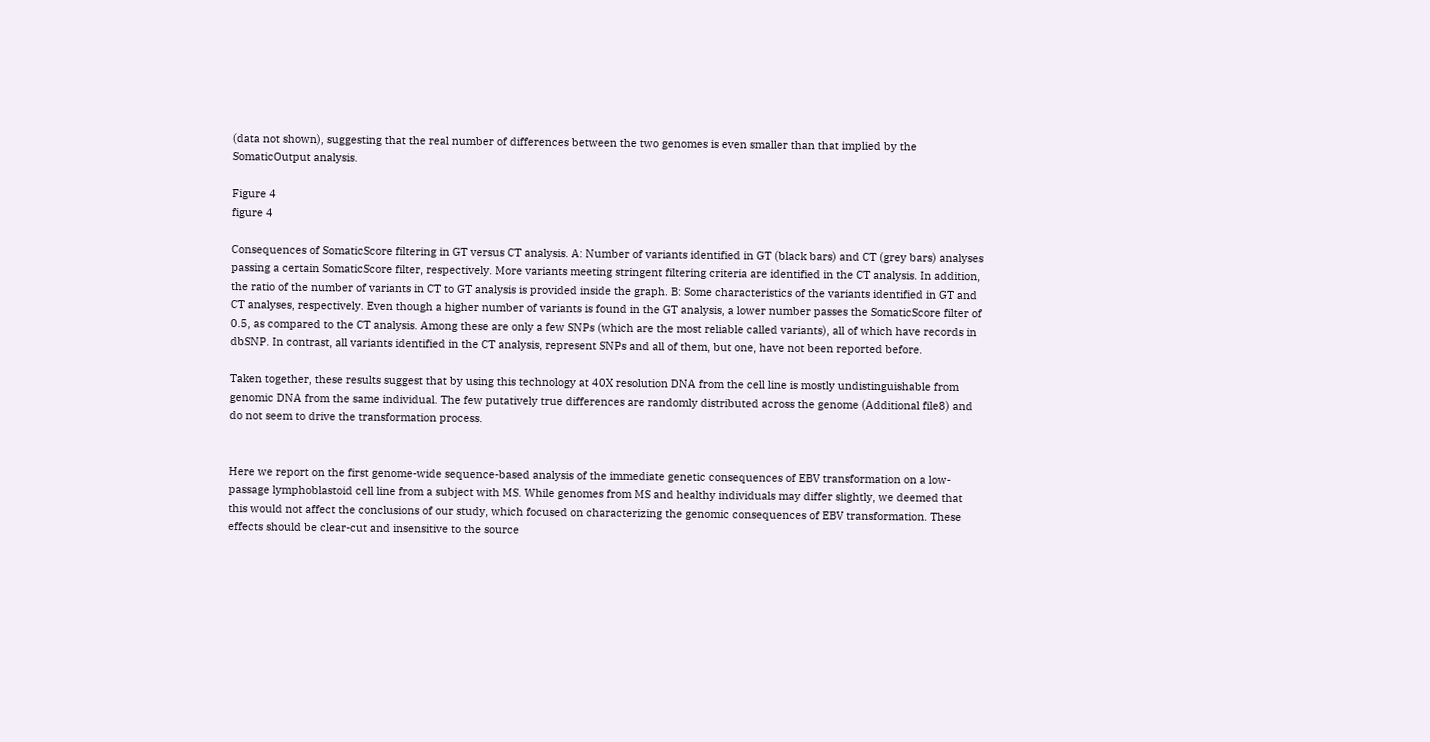(data not shown), suggesting that the real number of differences between the two genomes is even smaller than that implied by the SomaticOutput analysis.

Figure 4
figure 4

Consequences of SomaticScore filtering in GT versus CT analysis. A: Number of variants identified in GT (black bars) and CT (grey bars) analyses passing a certain SomaticScore filter, respectively. More variants meeting stringent filtering criteria are identified in the CT analysis. In addition, the ratio of the number of variants in CT to GT analysis is provided inside the graph. B: Some characteristics of the variants identified in GT and CT analyses, respectively. Even though a higher number of variants is found in the GT analysis, a lower number passes the SomaticScore filter of 0.5, as compared to the CT analysis. Among these are only a few SNPs (which are the most reliable called variants), all of which have records in dbSNP. In contrast, all variants identified in the CT analysis, represent SNPs and all of them, but one, have not been reported before.

Taken together, these results suggest that by using this technology at 40X resolution DNA from the cell line is mostly undistinguishable from genomic DNA from the same individual. The few putatively true differences are randomly distributed across the genome (Additional file8) and do not seem to drive the transformation process.


Here we report on the first genome-wide sequence-based analysis of the immediate genetic consequences of EBV transformation on a low-passage lymphoblastoid cell line from a subject with MS. While genomes from MS and healthy individuals may differ slightly, we deemed that this would not affect the conclusions of our study, which focused on characterizing the genomic consequences of EBV transformation. These effects should be clear-cut and insensitive to the source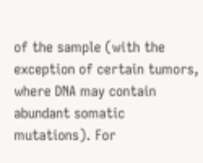of the sample (with the exception of certain tumors, where DNA may contain abundant somatic mutations). For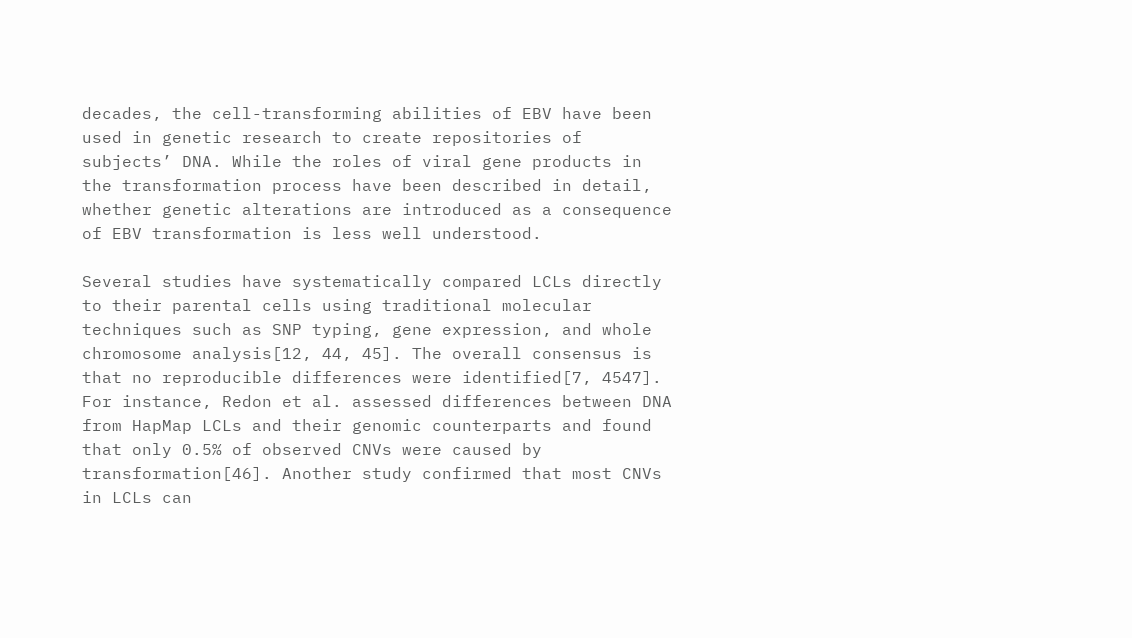decades, the cell-transforming abilities of EBV have been used in genetic research to create repositories of subjects’ DNA. While the roles of viral gene products in the transformation process have been described in detail, whether genetic alterations are introduced as a consequence of EBV transformation is less well understood.

Several studies have systematically compared LCLs directly to their parental cells using traditional molecular techniques such as SNP typing, gene expression, and whole chromosome analysis[12, 44, 45]. The overall consensus is that no reproducible differences were identified[7, 4547]. For instance, Redon et al. assessed differences between DNA from HapMap LCLs and their genomic counterparts and found that only 0.5% of observed CNVs were caused by transformation[46]. Another study confirmed that most CNVs in LCLs can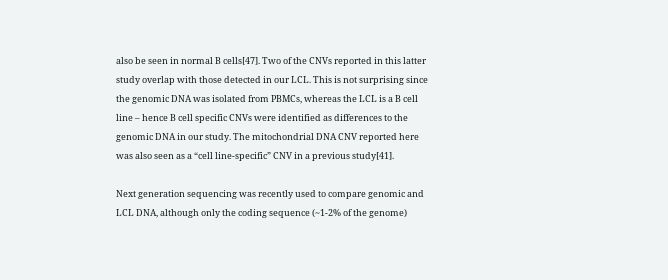also be seen in normal B cells[47]. Two of the CNVs reported in this latter study overlap with those detected in our LCL. This is not surprising since the genomic DNA was isolated from PBMCs, whereas the LCL is a B cell line – hence B cell specific CNVs were identified as differences to the genomic DNA in our study. The mitochondrial DNA CNV reported here was also seen as a “cell line-specific” CNV in a previous study[41].

Next generation sequencing was recently used to compare genomic and LCL DNA, although only the coding sequence (~1-2% of the genome)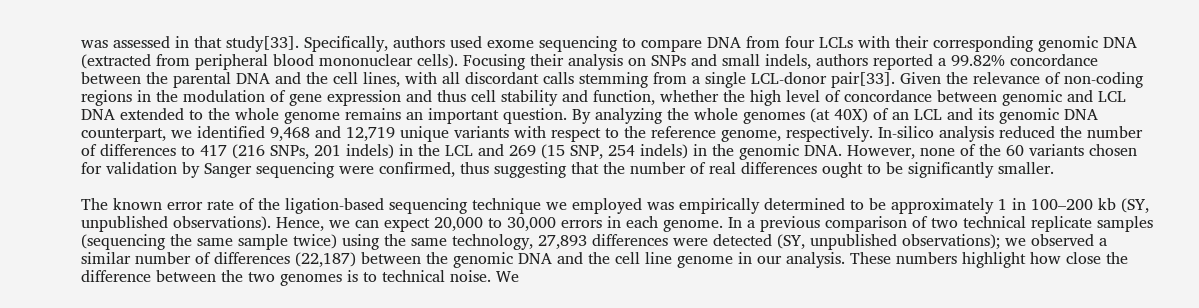was assessed in that study[33]. Specifically, authors used exome sequencing to compare DNA from four LCLs with their corresponding genomic DNA (extracted from peripheral blood mononuclear cells). Focusing their analysis on SNPs and small indels, authors reported a 99.82% concordance between the parental DNA and the cell lines, with all discordant calls stemming from a single LCL-donor pair[33]. Given the relevance of non-coding regions in the modulation of gene expression and thus cell stability and function, whether the high level of concordance between genomic and LCL DNA extended to the whole genome remains an important question. By analyzing the whole genomes (at 40X) of an LCL and its genomic DNA counterpart, we identified 9,468 and 12,719 unique variants with respect to the reference genome, respectively. In-silico analysis reduced the number of differences to 417 (216 SNPs, 201 indels) in the LCL and 269 (15 SNP, 254 indels) in the genomic DNA. However, none of the 60 variants chosen for validation by Sanger sequencing were confirmed, thus suggesting that the number of real differences ought to be significantly smaller.

The known error rate of the ligation-based sequencing technique we employed was empirically determined to be approximately 1 in 100–200 kb (SY, unpublished observations). Hence, we can expect 20,000 to 30,000 errors in each genome. In a previous comparison of two technical replicate samples (sequencing the same sample twice) using the same technology, 27,893 differences were detected (SY, unpublished observations); we observed a similar number of differences (22,187) between the genomic DNA and the cell line genome in our analysis. These numbers highlight how close the difference between the two genomes is to technical noise. We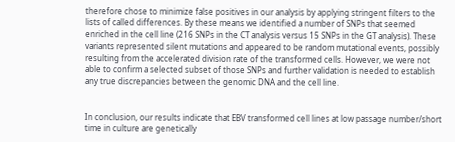therefore chose to minimize false positives in our analysis by applying stringent filters to the lists of called differences. By these means we identified a number of SNPs that seemed enriched in the cell line (216 SNPs in the CT analysis versus 15 SNPs in the GT analysis). These variants represented silent mutations and appeared to be random mutational events, possibly resulting from the accelerated division rate of the transformed cells. However, we were not able to confirm a selected subset of those SNPs and further validation is needed to establish any true discrepancies between the genomic DNA and the cell line.


In conclusion, our results indicate that EBV transformed cell lines at low passage number/short time in culture are genetically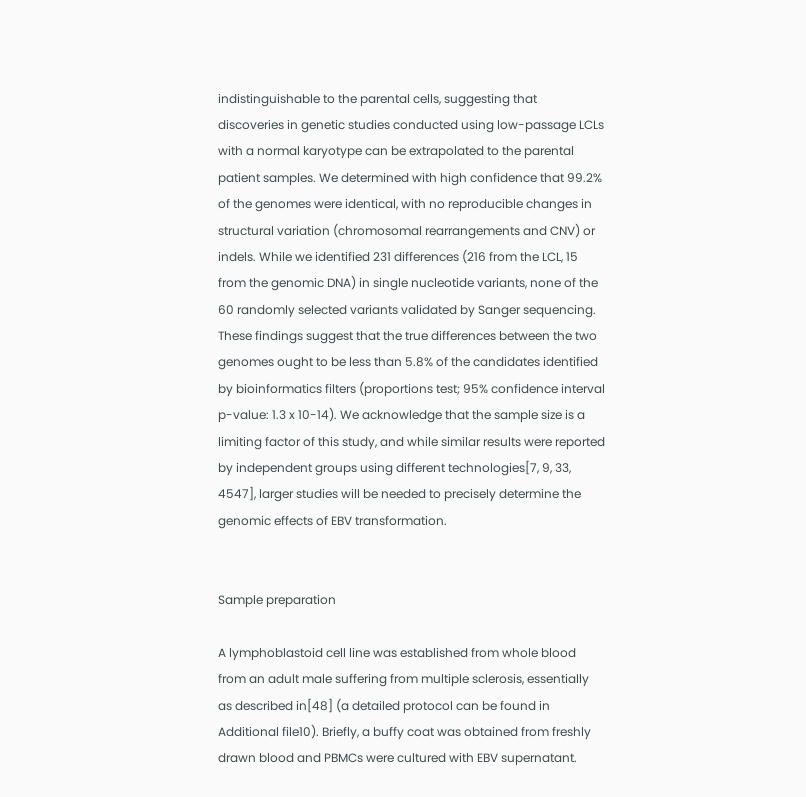indistinguishable to the parental cells, suggesting that discoveries in genetic studies conducted using low-passage LCLs with a normal karyotype can be extrapolated to the parental patient samples. We determined with high confidence that 99.2% of the genomes were identical, with no reproducible changes in structural variation (chromosomal rearrangements and CNV) or indels. While we identified 231 differences (216 from the LCL, 15 from the genomic DNA) in single nucleotide variants, none of the 60 randomly selected variants validated by Sanger sequencing. These findings suggest that the true differences between the two genomes ought to be less than 5.8% of the candidates identified by bioinformatics filters (proportions test; 95% confidence interval p-value: 1.3 x 10-14). We acknowledge that the sample size is a limiting factor of this study, and while similar results were reported by independent groups using different technologies[7, 9, 33, 4547], larger studies will be needed to precisely determine the genomic effects of EBV transformation.


Sample preparation

A lymphoblastoid cell line was established from whole blood from an adult male suffering from multiple sclerosis, essentially as described in[48] (a detailed protocol can be found in Additional file10). Briefly, a buffy coat was obtained from freshly drawn blood and PBMCs were cultured with EBV supernatant.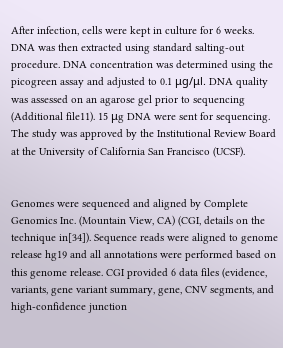After infection, cells were kept in culture for 6 weeks. DNA was then extracted using standard salting-out procedure. DNA concentration was determined using the picogreen assay and adjusted to 0.1 μg/μl. DNA quality was assessed on an agarose gel prior to sequencing (Additional file11). 15 μg DNA were sent for sequencing. The study was approved by the Institutional Review Board at the University of California San Francisco (UCSF).


Genomes were sequenced and aligned by Complete Genomics Inc. (Mountain View, CA) (CGI, details on the technique in[34]). Sequence reads were aligned to genome release hg19 and all annotations were performed based on this genome release. CGI provided 6 data files (evidence, variants, gene variant summary, gene, CNV segments, and high-confidence junction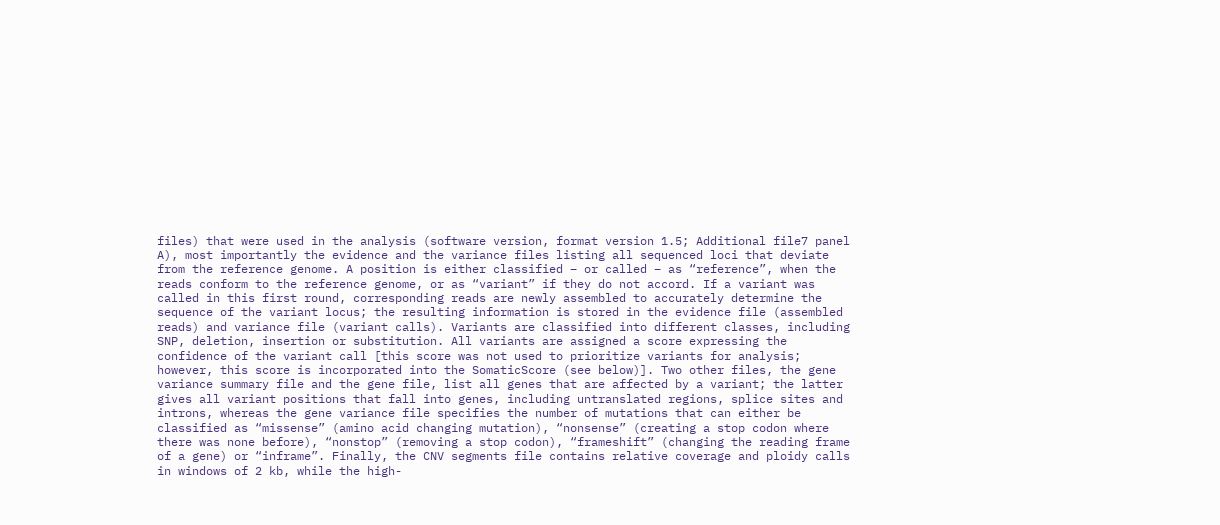files) that were used in the analysis (software version, format version 1.5; Additional file7 panel A), most importantly the evidence and the variance files listing all sequenced loci that deviate from the reference genome. A position is either classified – or called – as “reference”, when the reads conform to the reference genome, or as “variant” if they do not accord. If a variant was called in this first round, corresponding reads are newly assembled to accurately determine the sequence of the variant locus; the resulting information is stored in the evidence file (assembled reads) and variance file (variant calls). Variants are classified into different classes, including SNP, deletion, insertion or substitution. All variants are assigned a score expressing the confidence of the variant call [this score was not used to prioritize variants for analysis; however, this score is incorporated into the SomaticScore (see below)]. Two other files, the gene variance summary file and the gene file, list all genes that are affected by a variant; the latter gives all variant positions that fall into genes, including untranslated regions, splice sites and introns, whereas the gene variance file specifies the number of mutations that can either be classified as “missense” (amino acid changing mutation), “nonsense” (creating a stop codon where there was none before), “nonstop” (removing a stop codon), “frameshift” (changing the reading frame of a gene) or “inframe”. Finally, the CNV segments file contains relative coverage and ploidy calls in windows of 2 kb, while the high-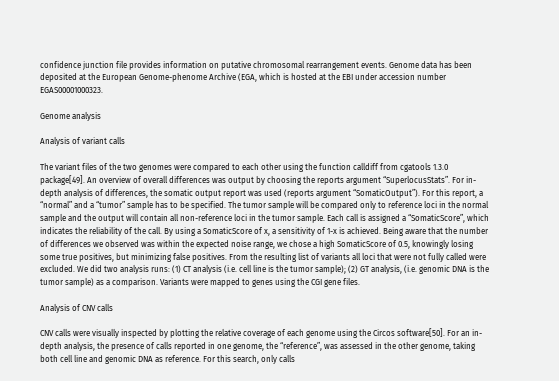confidence junction file provides information on putative chromosomal rearrangement events. Genome data has been deposited at the European Genome-phenome Archive (EGA, which is hosted at the EBI under accession number EGAS00001000323.

Genome analysis

Analysis of variant calls

The variant files of the two genomes were compared to each other using the function calldiff from cgatools 1.3.0 package[49]. An overview of overall differences was output by choosing the reports argument “SuperlocusStats”. For in-depth analysis of differences, the somatic output report was used (reports argument “SomaticOutput”). For this report, a “normal” and a “tumor” sample has to be specified. The tumor sample will be compared only to reference loci in the normal sample and the output will contain all non-reference loci in the tumor sample. Each call is assigned a “SomaticScore”, which indicates the reliability of the call. By using a SomaticScore of x, a sensitivity of 1-x is achieved. Being aware that the number of differences we observed was within the expected noise range, we chose a high SomaticScore of 0.5, knowingly losing some true positives, but minimizing false positives. From the resulting list of variants all loci that were not fully called were excluded. We did two analysis runs: (1) CT analysis (i.e. cell line is the tumor sample); (2) GT analysis, (i.e. genomic DNA is the tumor sample) as a comparison. Variants were mapped to genes using the CGI gene files.

Analysis of CNV calls

CNV calls were visually inspected by plotting the relative coverage of each genome using the Circos software[50]. For an in-depth analysis, the presence of calls reported in one genome, the “reference”, was assessed in the other genome, taking both cell line and genomic DNA as reference. For this search, only calls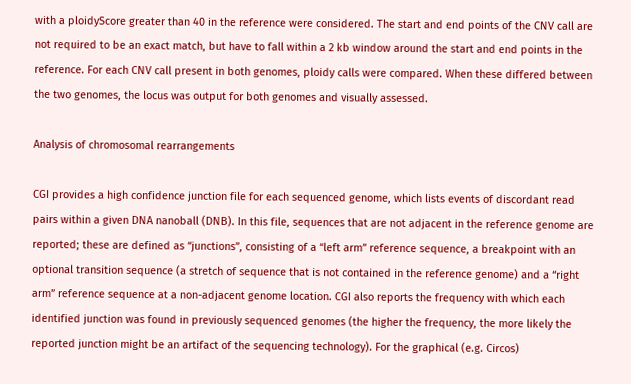with a ploidyScore greater than 40 in the reference were considered. The start and end points of the CNV call are not required to be an exact match, but have to fall within a 2 kb window around the start and end points in the reference. For each CNV call present in both genomes, ploidy calls were compared. When these differed between the two genomes, the locus was output for both genomes and visually assessed.

Analysis of chromosomal rearrangements

CGI provides a high confidence junction file for each sequenced genome, which lists events of discordant read pairs within a given DNA nanoball (DNB). In this file, sequences that are not adjacent in the reference genome are reported; these are defined as “junctions”, consisting of a “left arm” reference sequence, a breakpoint with an optional transition sequence (a stretch of sequence that is not contained in the reference genome) and a “right arm” reference sequence at a non-adjacent genome location. CGI also reports the frequency with which each identified junction was found in previously sequenced genomes (the higher the frequency, the more likely the reported junction might be an artifact of the sequencing technology). For the graphical (e.g. Circos)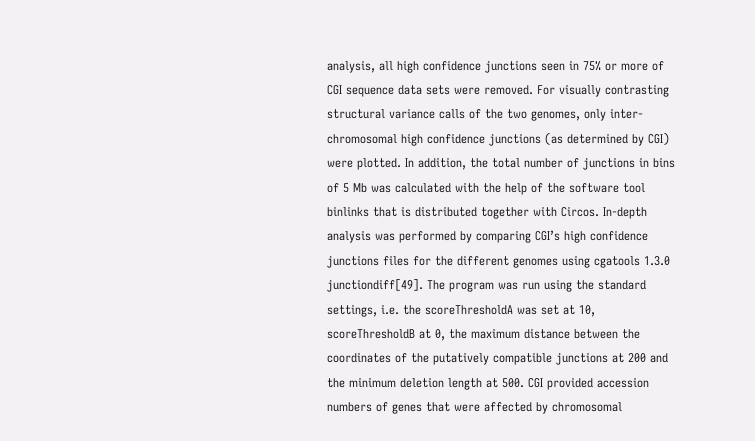analysis, all high confidence junctions seen in 75% or more of CGI sequence data sets were removed. For visually contrasting structural variance calls of the two genomes, only inter-chromosomal high confidence junctions (as determined by CGI) were plotted. In addition, the total number of junctions in bins of 5 Mb was calculated with the help of the software tool binlinks that is distributed together with Circos. In-depth analysis was performed by comparing CGI’s high confidence junctions files for the different genomes using cgatools 1.3.0 junctiondiff[49]. The program was run using the standard settings, i.e. the scoreThresholdA was set at 10, scoreThresholdB at 0, the maximum distance between the coordinates of the putatively compatible junctions at 200 and the minimum deletion length at 500. CGI provided accession numbers of genes that were affected by chromosomal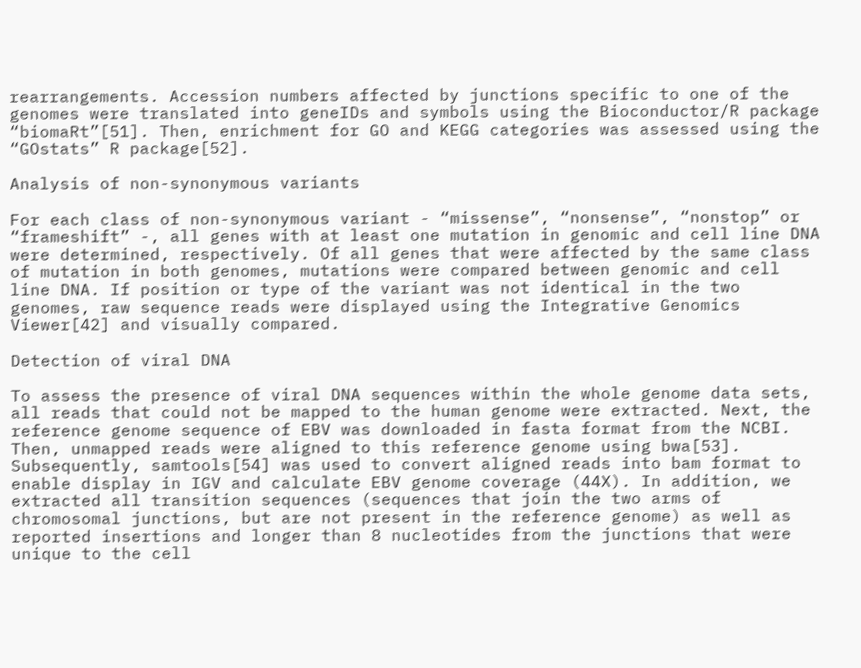rearrangements. Accession numbers affected by junctions specific to one of the genomes were translated into geneIDs and symbols using the Bioconductor/R package “biomaRt”[51]. Then, enrichment for GO and KEGG categories was assessed using the “GOstats” R package[52].

Analysis of non-synonymous variants

For each class of non-synonymous variant - “missense”, “nonsense”, “nonstop” or “frameshift” -, all genes with at least one mutation in genomic and cell line DNA were determined, respectively. Of all genes that were affected by the same class of mutation in both genomes, mutations were compared between genomic and cell line DNA. If position or type of the variant was not identical in the two genomes, raw sequence reads were displayed using the Integrative Genomics Viewer[42] and visually compared.

Detection of viral DNA

To assess the presence of viral DNA sequences within the whole genome data sets, all reads that could not be mapped to the human genome were extracted. Next, the reference genome sequence of EBV was downloaded in fasta format from the NCBI. Then, unmapped reads were aligned to this reference genome using bwa[53]. Subsequently, samtools[54] was used to convert aligned reads into bam format to enable display in IGV and calculate EBV genome coverage (44X). In addition, we extracted all transition sequences (sequences that join the two arms of chromosomal junctions, but are not present in the reference genome) as well as reported insertions and longer than 8 nucleotides from the junctions that were unique to the cell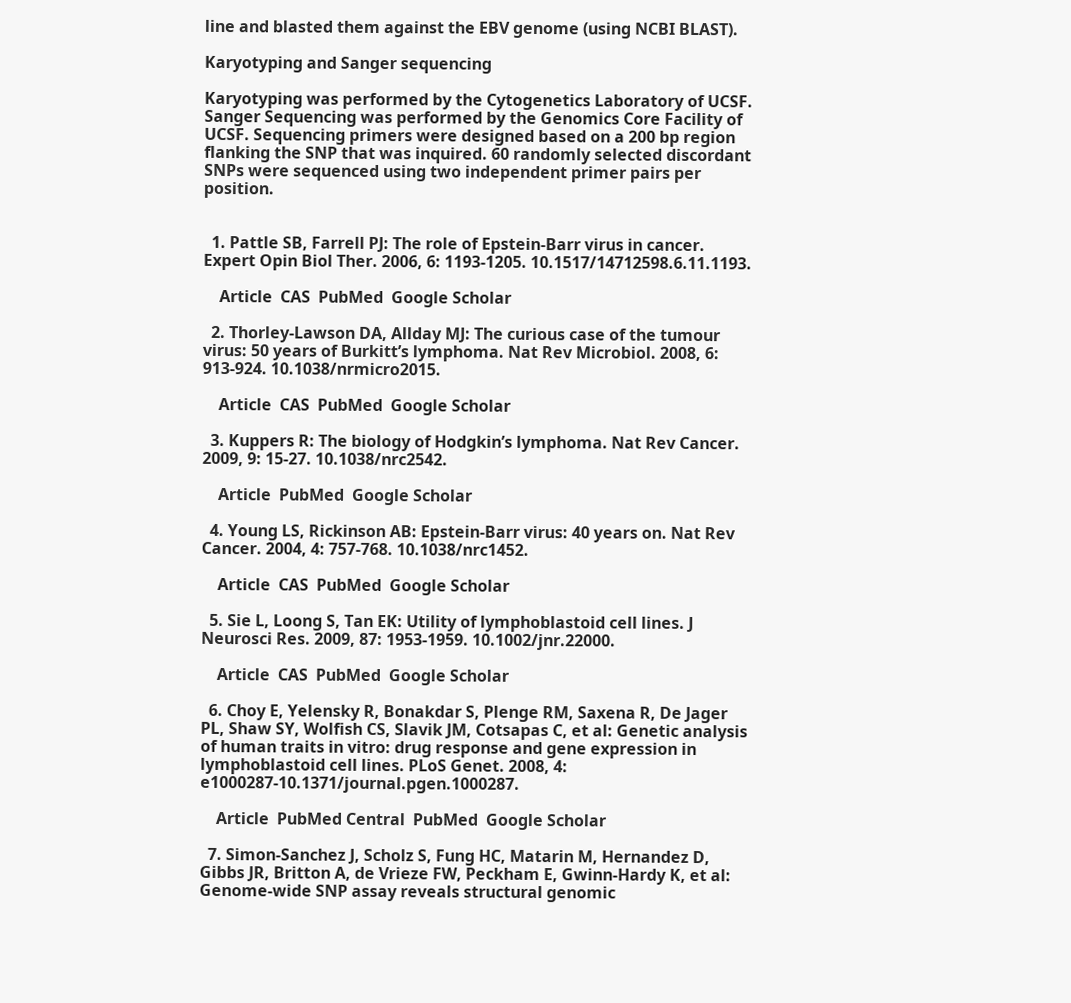line and blasted them against the EBV genome (using NCBI BLAST).

Karyotyping and Sanger sequencing

Karyotyping was performed by the Cytogenetics Laboratory of UCSF. Sanger Sequencing was performed by the Genomics Core Facility of UCSF. Sequencing primers were designed based on a 200 bp region flanking the SNP that was inquired. 60 randomly selected discordant SNPs were sequenced using two independent primer pairs per position.


  1. Pattle SB, Farrell PJ: The role of Epstein-Barr virus in cancer. Expert Opin Biol Ther. 2006, 6: 1193-1205. 10.1517/14712598.6.11.1193.

    Article  CAS  PubMed  Google Scholar

  2. Thorley-Lawson DA, Allday MJ: The curious case of the tumour virus: 50 years of Burkitt’s lymphoma. Nat Rev Microbiol. 2008, 6: 913-924. 10.1038/nrmicro2015.

    Article  CAS  PubMed  Google Scholar

  3. Kuppers R: The biology of Hodgkin’s lymphoma. Nat Rev Cancer. 2009, 9: 15-27. 10.1038/nrc2542.

    Article  PubMed  Google Scholar

  4. Young LS, Rickinson AB: Epstein-Barr virus: 40 years on. Nat Rev Cancer. 2004, 4: 757-768. 10.1038/nrc1452.

    Article  CAS  PubMed  Google Scholar

  5. Sie L, Loong S, Tan EK: Utility of lymphoblastoid cell lines. J Neurosci Res. 2009, 87: 1953-1959. 10.1002/jnr.22000.

    Article  CAS  PubMed  Google Scholar

  6. Choy E, Yelensky R, Bonakdar S, Plenge RM, Saxena R, De Jager PL, Shaw SY, Wolfish CS, Slavik JM, Cotsapas C, et al: Genetic analysis of human traits in vitro: drug response and gene expression in lymphoblastoid cell lines. PLoS Genet. 2008, 4: e1000287-10.1371/journal.pgen.1000287.

    Article  PubMed Central  PubMed  Google Scholar

  7. Simon-Sanchez J, Scholz S, Fung HC, Matarin M, Hernandez D, Gibbs JR, Britton A, de Vrieze FW, Peckham E, Gwinn-Hardy K, et al: Genome-wide SNP assay reveals structural genomic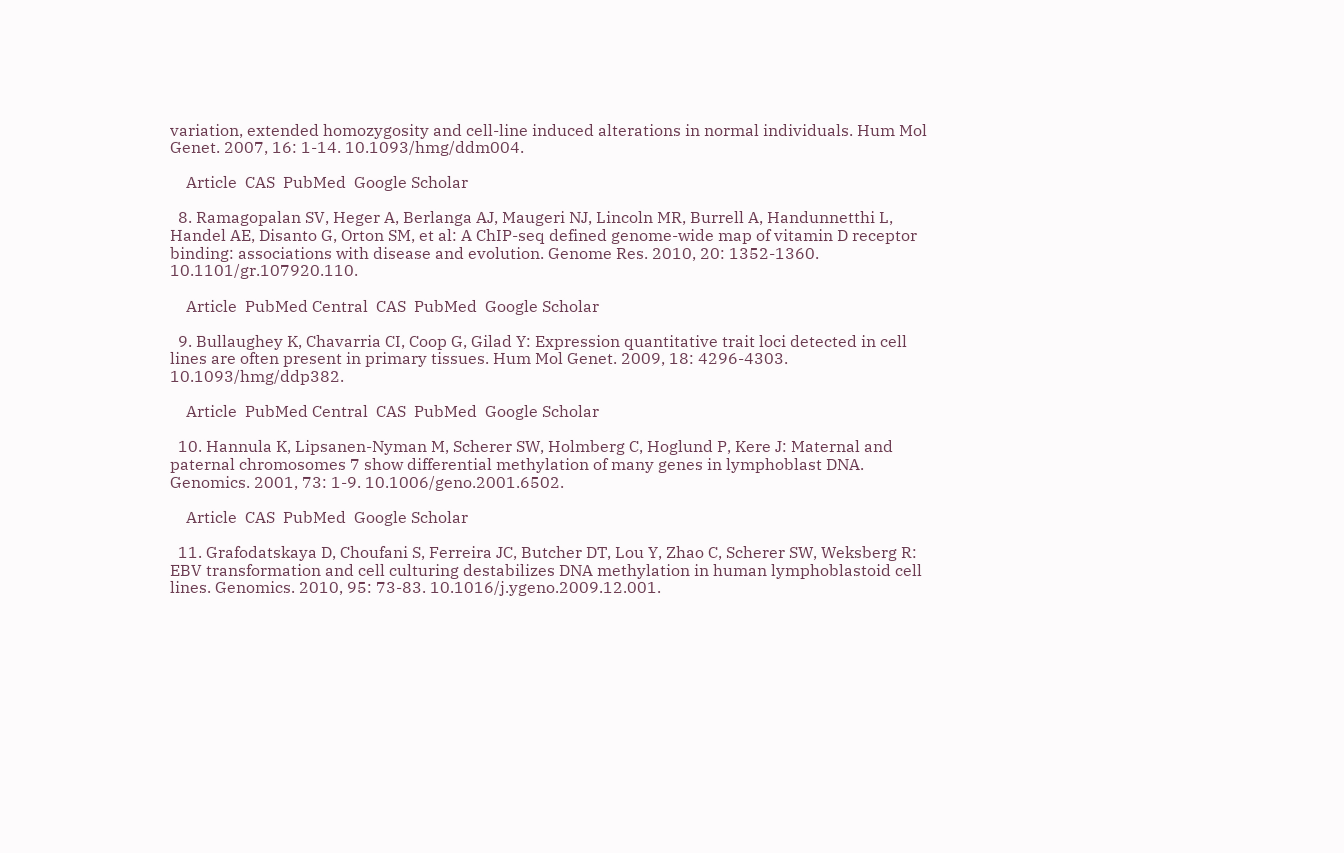variation, extended homozygosity and cell-line induced alterations in normal individuals. Hum Mol Genet. 2007, 16: 1-14. 10.1093/hmg/ddm004.

    Article  CAS  PubMed  Google Scholar

  8. Ramagopalan SV, Heger A, Berlanga AJ, Maugeri NJ, Lincoln MR, Burrell A, Handunnetthi L, Handel AE, Disanto G, Orton SM, et al: A ChIP-seq defined genome-wide map of vitamin D receptor binding: associations with disease and evolution. Genome Res. 2010, 20: 1352-1360. 10.1101/gr.107920.110.

    Article  PubMed Central  CAS  PubMed  Google Scholar

  9. Bullaughey K, Chavarria CI, Coop G, Gilad Y: Expression quantitative trait loci detected in cell lines are often present in primary tissues. Hum Mol Genet. 2009, 18: 4296-4303. 10.1093/hmg/ddp382.

    Article  PubMed Central  CAS  PubMed  Google Scholar

  10. Hannula K, Lipsanen-Nyman M, Scherer SW, Holmberg C, Hoglund P, Kere J: Maternal and paternal chromosomes 7 show differential methylation of many genes in lymphoblast DNA. Genomics. 2001, 73: 1-9. 10.1006/geno.2001.6502.

    Article  CAS  PubMed  Google Scholar

  11. Grafodatskaya D, Choufani S, Ferreira JC, Butcher DT, Lou Y, Zhao C, Scherer SW, Weksberg R: EBV transformation and cell culturing destabilizes DNA methylation in human lymphoblastoid cell lines. Genomics. 2010, 95: 73-83. 10.1016/j.ygeno.2009.12.001.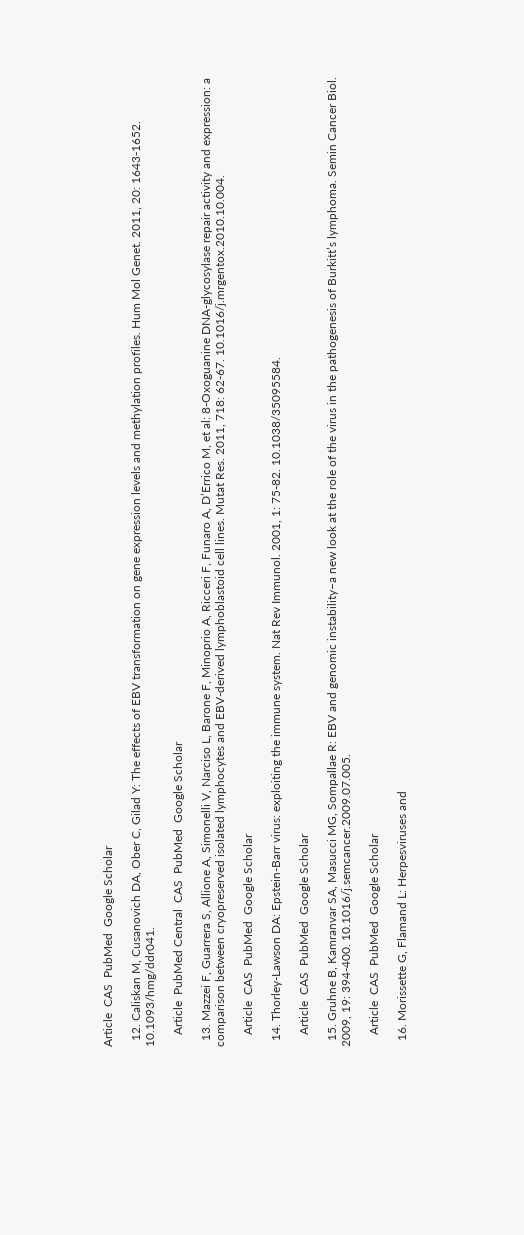Article  CAS  PubMed  Google Scholar

  12. Caliskan M, Cusanovich DA, Ober C, Gilad Y: The effects of EBV transformation on gene expression levels and methylation profiles. Hum Mol Genet. 2011, 20: 1643-1652. 10.1093/hmg/ddr041.

    Article  PubMed Central  CAS  PubMed  Google Scholar

  13. Mazzei F, Guarrera S, Allione A, Simonelli V, Narciso L, Barone F, Minoprio A, Ricceri F, Funaro A, D’Errico M, et al: 8-Oxoguanine DNA-glycosylase repair activity and expression: a comparison between cryopreserved isolated lymphocytes and EBV-derived lymphoblastoid cell lines. Mutat Res. 2011, 718: 62-67. 10.1016/j.mrgentox.2010.10.004.

    Article  CAS  PubMed  Google Scholar

  14. Thorley-Lawson DA: Epstein-Barr virus: exploiting the immune system. Nat Rev Immunol. 2001, 1: 75-82. 10.1038/35095584.

    Article  CAS  PubMed  Google Scholar

  15. Gruhne B, Kamranvar SA, Masucci MG, Sompallae R: EBV and genomic instability–a new look at the role of the virus in the pathogenesis of Burkitt’s lymphoma. Semin Cancer Biol. 2009, 19: 394-400. 10.1016/j.semcancer.2009.07.005.

    Article  CAS  PubMed  Google Scholar

  16. Morissette G, Flamand L: Herpesviruses and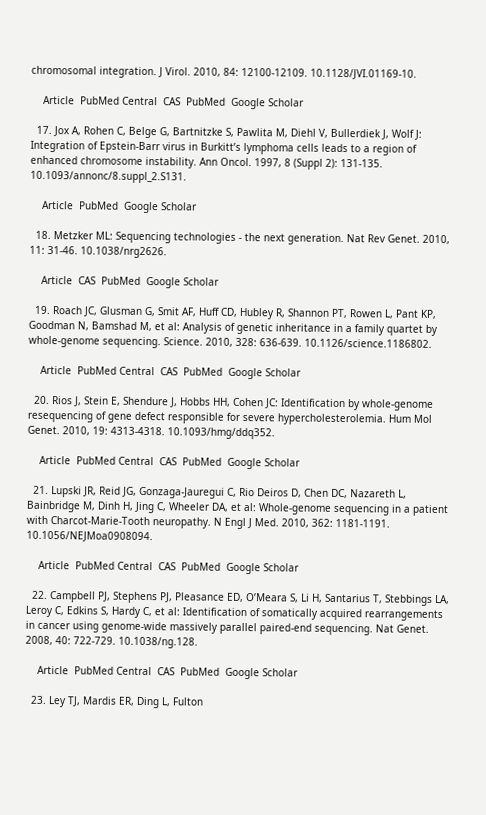chromosomal integration. J Virol. 2010, 84: 12100-12109. 10.1128/JVI.01169-10.

    Article  PubMed Central  CAS  PubMed  Google Scholar

  17. Jox A, Rohen C, Belge G, Bartnitzke S, Pawlita M, Diehl V, Bullerdiek J, Wolf J: Integration of Epstein-Barr virus in Burkitt’s lymphoma cells leads to a region of enhanced chromosome instability. Ann Oncol. 1997, 8 (Suppl 2): 131-135. 10.1093/annonc/8.suppl_2.S131.

    Article  PubMed  Google Scholar

  18. Metzker ML: Sequencing technologies - the next generation. Nat Rev Genet. 2010, 11: 31-46. 10.1038/nrg2626.

    Article  CAS  PubMed  Google Scholar

  19. Roach JC, Glusman G, Smit AF, Huff CD, Hubley R, Shannon PT, Rowen L, Pant KP, Goodman N, Bamshad M, et al: Analysis of genetic inheritance in a family quartet by whole-genome sequencing. Science. 2010, 328: 636-639. 10.1126/science.1186802.

    Article  PubMed Central  CAS  PubMed  Google Scholar

  20. Rios J, Stein E, Shendure J, Hobbs HH, Cohen JC: Identification by whole-genome resequencing of gene defect responsible for severe hypercholesterolemia. Hum Mol Genet. 2010, 19: 4313-4318. 10.1093/hmg/ddq352.

    Article  PubMed Central  CAS  PubMed  Google Scholar

  21. Lupski JR, Reid JG, Gonzaga-Jauregui C, Rio Deiros D, Chen DC, Nazareth L, Bainbridge M, Dinh H, Jing C, Wheeler DA, et al: Whole-genome sequencing in a patient with Charcot-Marie-Tooth neuropathy. N Engl J Med. 2010, 362: 1181-1191. 10.1056/NEJMoa0908094.

    Article  PubMed Central  CAS  PubMed  Google Scholar

  22. Campbell PJ, Stephens PJ, Pleasance ED, O’Meara S, Li H, Santarius T, Stebbings LA, Leroy C, Edkins S, Hardy C, et al: Identification of somatically acquired rearrangements in cancer using genome-wide massively parallel paired-end sequencing. Nat Genet. 2008, 40: 722-729. 10.1038/ng.128.

    Article  PubMed Central  CAS  PubMed  Google Scholar

  23. Ley TJ, Mardis ER, Ding L, Fulton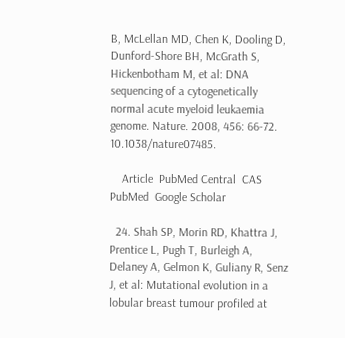B, McLellan MD, Chen K, Dooling D, Dunford-Shore BH, McGrath S, Hickenbotham M, et al: DNA sequencing of a cytogenetically normal acute myeloid leukaemia genome. Nature. 2008, 456: 66-72. 10.1038/nature07485.

    Article  PubMed Central  CAS  PubMed  Google Scholar

  24. Shah SP, Morin RD, Khattra J, Prentice L, Pugh T, Burleigh A, Delaney A, Gelmon K, Guliany R, Senz J, et al: Mutational evolution in a lobular breast tumour profiled at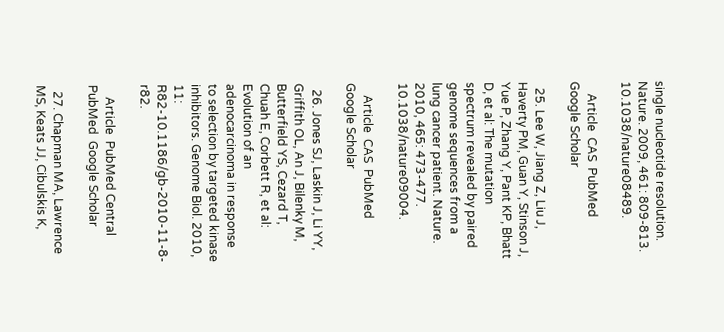single nucleotide resolution. Nature. 2009, 461: 809-813. 10.1038/nature08489.

    Article  CAS  PubMed  Google Scholar

  25. Lee W, Jiang Z, Liu J, Haverty PM, Guan Y, Stinson J, Yue P, Zhang Y, Pant KP, Bhatt D, et al: The mutation spectrum revealed by paired genome sequences from a lung cancer patient. Nature. 2010, 465: 473-477. 10.1038/nature09004.

    Article  CAS  PubMed  Google Scholar

  26. Jones SJ, Laskin J, Li YY, Griffith OL, An J, Bilenky M, Butterfield YS, Cezard T, Chuah E, Corbett R, et al: Evolution of an adenocarcinoma in response to selection by targeted kinase inhibitors. Genome Biol. 2010, 11: R82-10.1186/gb-2010-11-8-r82.

    Article  PubMed Central  PubMed  Google Scholar

  27. Chapman MA, Lawrence MS, Keats JJ, Cibulskis K,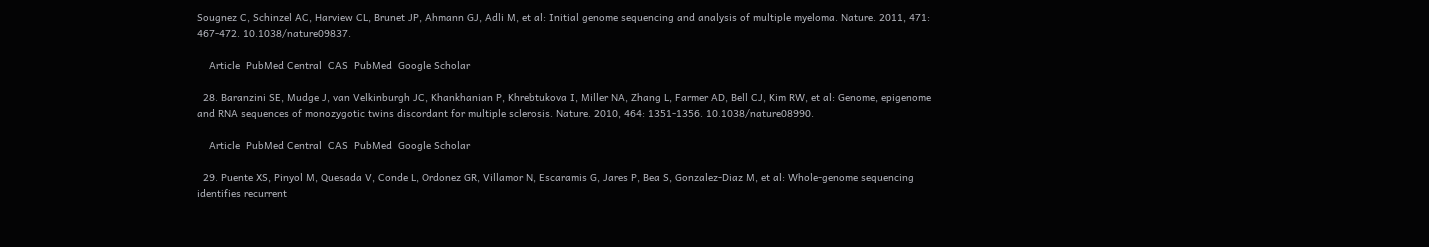Sougnez C, Schinzel AC, Harview CL, Brunet JP, Ahmann GJ, Adli M, et al: Initial genome sequencing and analysis of multiple myeloma. Nature. 2011, 471: 467-472. 10.1038/nature09837.

    Article  PubMed Central  CAS  PubMed  Google Scholar

  28. Baranzini SE, Mudge J, van Velkinburgh JC, Khankhanian P, Khrebtukova I, Miller NA, Zhang L, Farmer AD, Bell CJ, Kim RW, et al: Genome, epigenome and RNA sequences of monozygotic twins discordant for multiple sclerosis. Nature. 2010, 464: 1351-1356. 10.1038/nature08990.

    Article  PubMed Central  CAS  PubMed  Google Scholar

  29. Puente XS, Pinyol M, Quesada V, Conde L, Ordonez GR, Villamor N, Escaramis G, Jares P, Bea S, Gonzalez-Diaz M, et al: Whole-genome sequencing identifies recurrent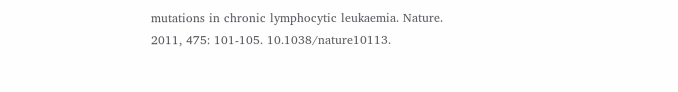mutations in chronic lymphocytic leukaemia. Nature. 2011, 475: 101-105. 10.1038/nature10113.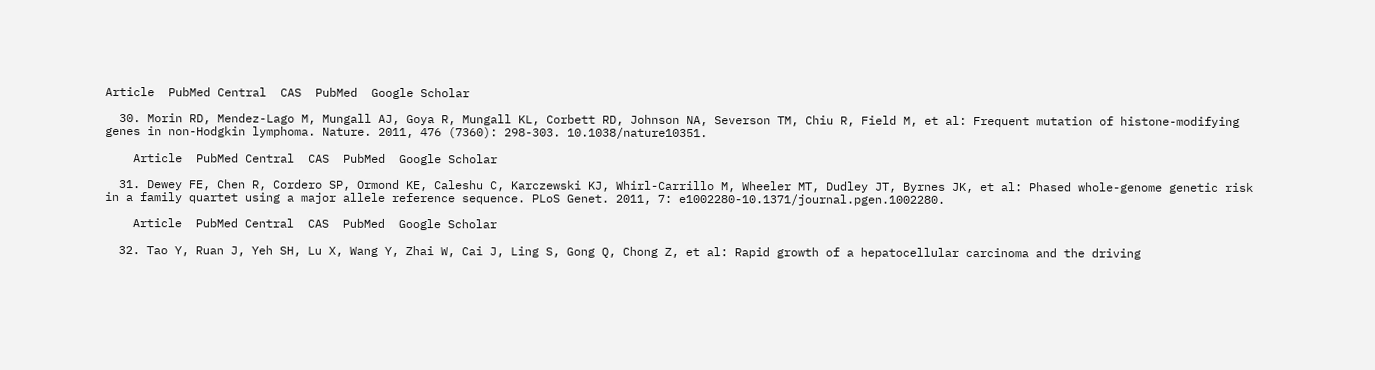Article  PubMed Central  CAS  PubMed  Google Scholar

  30. Morin RD, Mendez-Lago M, Mungall AJ, Goya R, Mungall KL, Corbett RD, Johnson NA, Severson TM, Chiu R, Field M, et al: Frequent mutation of histone-modifying genes in non-Hodgkin lymphoma. Nature. 2011, 476 (7360): 298-303. 10.1038/nature10351.

    Article  PubMed Central  CAS  PubMed  Google Scholar

  31. Dewey FE, Chen R, Cordero SP, Ormond KE, Caleshu C, Karczewski KJ, Whirl-Carrillo M, Wheeler MT, Dudley JT, Byrnes JK, et al: Phased whole-genome genetic risk in a family quartet using a major allele reference sequence. PLoS Genet. 2011, 7: e1002280-10.1371/journal.pgen.1002280.

    Article  PubMed Central  CAS  PubMed  Google Scholar

  32. Tao Y, Ruan J, Yeh SH, Lu X, Wang Y, Zhai W, Cai J, Ling S, Gong Q, Chong Z, et al: Rapid growth of a hepatocellular carcinoma and the driving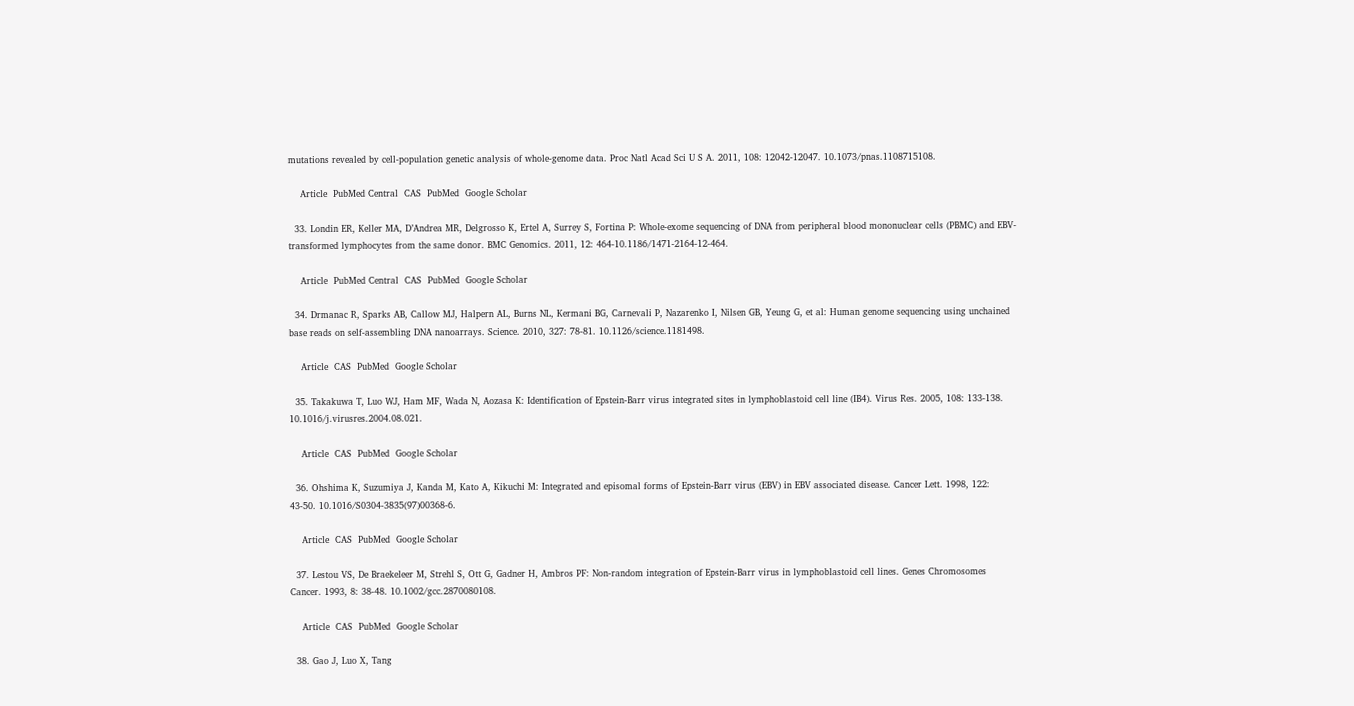mutations revealed by cell-population genetic analysis of whole-genome data. Proc Natl Acad Sci U S A. 2011, 108: 12042-12047. 10.1073/pnas.1108715108.

    Article  PubMed Central  CAS  PubMed  Google Scholar

  33. Londin ER, Keller MA, D’Andrea MR, Delgrosso K, Ertel A, Surrey S, Fortina P: Whole-exome sequencing of DNA from peripheral blood mononuclear cells (PBMC) and EBV-transformed lymphocytes from the same donor. BMC Genomics. 2011, 12: 464-10.1186/1471-2164-12-464.

    Article  PubMed Central  CAS  PubMed  Google Scholar

  34. Drmanac R, Sparks AB, Callow MJ, Halpern AL, Burns NL, Kermani BG, Carnevali P, Nazarenko I, Nilsen GB, Yeung G, et al: Human genome sequencing using unchained base reads on self-assembling DNA nanoarrays. Science. 2010, 327: 78-81. 10.1126/science.1181498.

    Article  CAS  PubMed  Google Scholar

  35. Takakuwa T, Luo WJ, Ham MF, Wada N, Aozasa K: Identification of Epstein-Barr virus integrated sites in lymphoblastoid cell line (IB4). Virus Res. 2005, 108: 133-138. 10.1016/j.virusres.2004.08.021.

    Article  CAS  PubMed  Google Scholar

  36. Ohshima K, Suzumiya J, Kanda M, Kato A, Kikuchi M: Integrated and episomal forms of Epstein-Barr virus (EBV) in EBV associated disease. Cancer Lett. 1998, 122: 43-50. 10.1016/S0304-3835(97)00368-6.

    Article  CAS  PubMed  Google Scholar

  37. Lestou VS, De Braekeleer M, Strehl S, Ott G, Gadner H, Ambros PF: Non-random integration of Epstein-Barr virus in lymphoblastoid cell lines. Genes Chromosomes Cancer. 1993, 8: 38-48. 10.1002/gcc.2870080108.

    Article  CAS  PubMed  Google Scholar

  38. Gao J, Luo X, Tang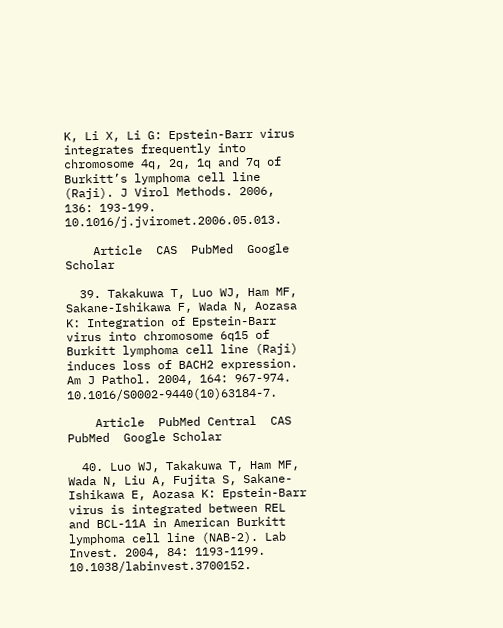K, Li X, Li G: Epstein-Barr virus integrates frequently into chromosome 4q, 2q, 1q and 7q of Burkitt’s lymphoma cell line (Raji). J Virol Methods. 2006, 136: 193-199. 10.1016/j.jviromet.2006.05.013.

    Article  CAS  PubMed  Google Scholar

  39. Takakuwa T, Luo WJ, Ham MF, Sakane-Ishikawa F, Wada N, Aozasa K: Integration of Epstein-Barr virus into chromosome 6q15 of Burkitt lymphoma cell line (Raji) induces loss of BACH2 expression. Am J Pathol. 2004, 164: 967-974. 10.1016/S0002-9440(10)63184-7.

    Article  PubMed Central  CAS  PubMed  Google Scholar

  40. Luo WJ, Takakuwa T, Ham MF, Wada N, Liu A, Fujita S, Sakane-Ishikawa E, Aozasa K: Epstein-Barr virus is integrated between REL and BCL-11A in American Burkitt lymphoma cell line (NAB-2). Lab Invest. 2004, 84: 1193-1199. 10.1038/labinvest.3700152.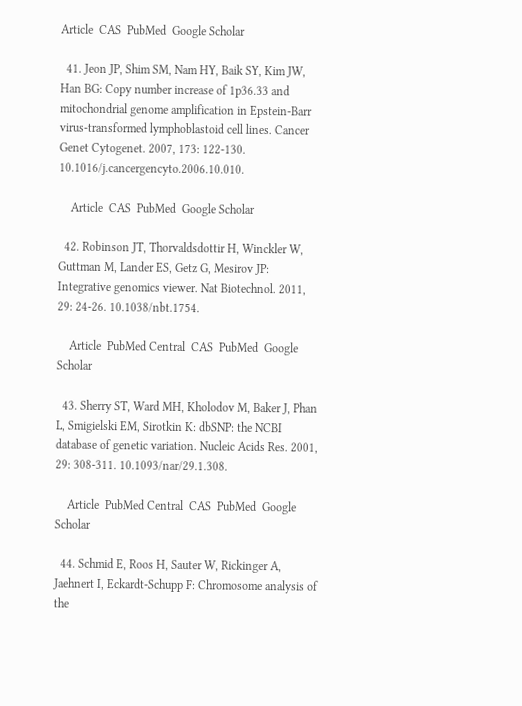Article  CAS  PubMed  Google Scholar

  41. Jeon JP, Shim SM, Nam HY, Baik SY, Kim JW, Han BG: Copy number increase of 1p36.33 and mitochondrial genome amplification in Epstein-Barr virus-transformed lymphoblastoid cell lines. Cancer Genet Cytogenet. 2007, 173: 122-130. 10.1016/j.cancergencyto.2006.10.010.

    Article  CAS  PubMed  Google Scholar

  42. Robinson JT, Thorvaldsdottir H, Winckler W, Guttman M, Lander ES, Getz G, Mesirov JP: Integrative genomics viewer. Nat Biotechnol. 2011, 29: 24-26. 10.1038/nbt.1754.

    Article  PubMed Central  CAS  PubMed  Google Scholar

  43. Sherry ST, Ward MH, Kholodov M, Baker J, Phan L, Smigielski EM, Sirotkin K: dbSNP: the NCBI database of genetic variation. Nucleic Acids Res. 2001, 29: 308-311. 10.1093/nar/29.1.308.

    Article  PubMed Central  CAS  PubMed  Google Scholar

  44. Schmid E, Roos H, Sauter W, Rickinger A, Jaehnert I, Eckardt-Schupp F: Chromosome analysis of the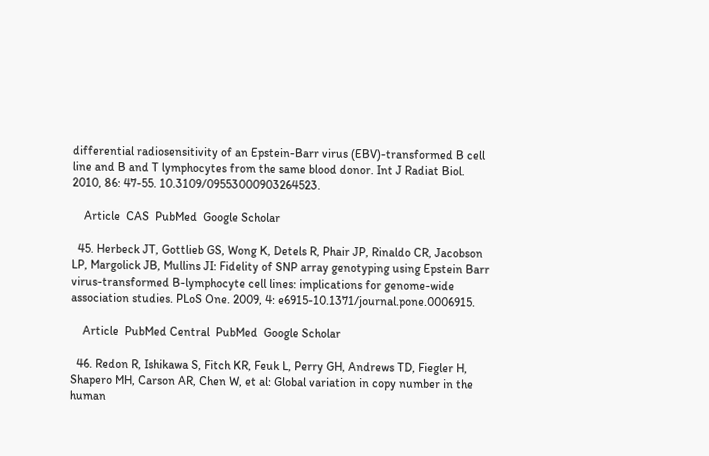differential radiosensitivity of an Epstein-Barr virus (EBV)-transformed B cell line and B and T lymphocytes from the same blood donor. Int J Radiat Biol. 2010, 86: 47-55. 10.3109/09553000903264523.

    Article  CAS  PubMed  Google Scholar

  45. Herbeck JT, Gottlieb GS, Wong K, Detels R, Phair JP, Rinaldo CR, Jacobson LP, Margolick JB, Mullins JI: Fidelity of SNP array genotyping using Epstein Barr virus-transformed B-lymphocyte cell lines: implications for genome-wide association studies. PLoS One. 2009, 4: e6915-10.1371/journal.pone.0006915.

    Article  PubMed Central  PubMed  Google Scholar

  46. Redon R, Ishikawa S, Fitch KR, Feuk L, Perry GH, Andrews TD, Fiegler H, Shapero MH, Carson AR, Chen W, et al: Global variation in copy number in the human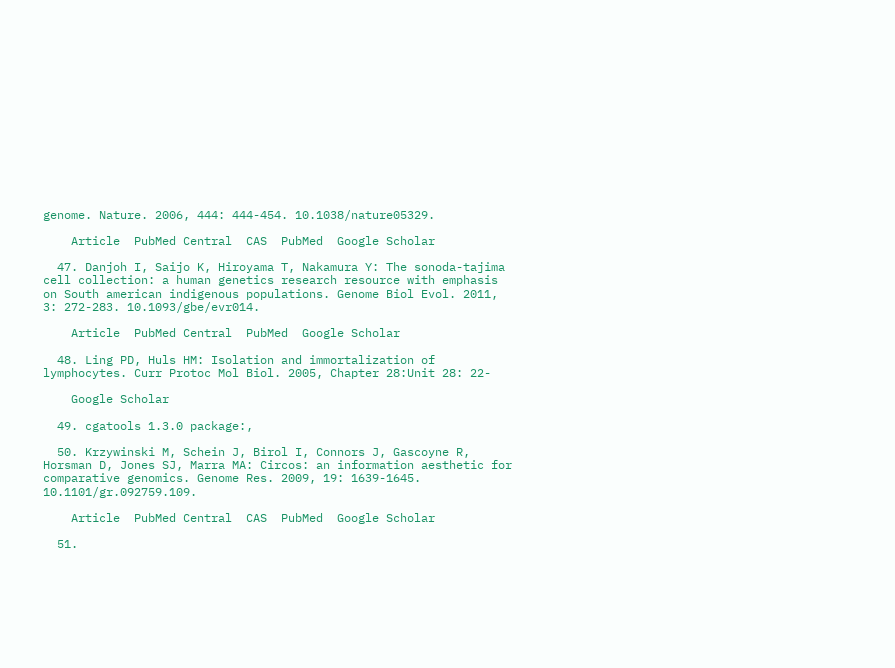genome. Nature. 2006, 444: 444-454. 10.1038/nature05329.

    Article  PubMed Central  CAS  PubMed  Google Scholar

  47. Danjoh I, Saijo K, Hiroyama T, Nakamura Y: The sonoda-tajima cell collection: a human genetics research resource with emphasis on South american indigenous populations. Genome Biol Evol. 2011, 3: 272-283. 10.1093/gbe/evr014.

    Article  PubMed Central  PubMed  Google Scholar

  48. Ling PD, Huls HM: Isolation and immortalization of lymphocytes. Curr Protoc Mol Biol. 2005, Chapter 28:Unit 28: 22-

    Google Scholar

  49. cgatools 1.3.0 package:,

  50. Krzywinski M, Schein J, Birol I, Connors J, Gascoyne R, Horsman D, Jones SJ, Marra MA: Circos: an information aesthetic for comparative genomics. Genome Res. 2009, 19: 1639-1645. 10.1101/gr.092759.109.

    Article  PubMed Central  CAS  PubMed  Google Scholar

  51.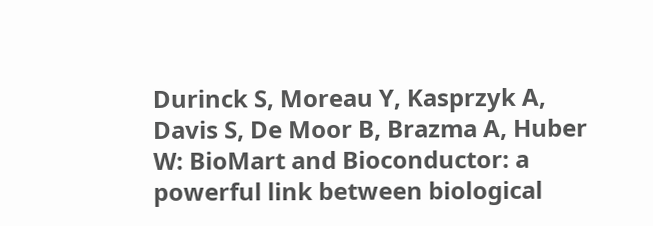Durinck S, Moreau Y, Kasprzyk A, Davis S, De Moor B, Brazma A, Huber W: BioMart and Bioconductor: a powerful link between biological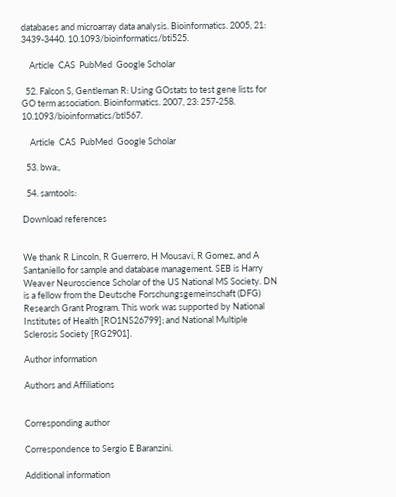databases and microarray data analysis. Bioinformatics. 2005, 21: 3439-3440. 10.1093/bioinformatics/bti525.

    Article  CAS  PubMed  Google Scholar

  52. Falcon S, Gentleman R: Using GOstats to test gene lists for GO term association. Bioinformatics. 2007, 23: 257-258. 10.1093/bioinformatics/btl567.

    Article  CAS  PubMed  Google Scholar

  53. bwa:,

  54. samtools:

Download references


We thank R Lincoln, R Guerrero, H Mousavi, R Gomez, and A Santaniello for sample and database management. SEB is Harry Weaver Neuroscience Scholar of the US National MS Society. DN is a fellow from the Deutsche Forschungsgemeinschaft (DFG) Research Grant Program. This work was supported by National Institutes of Health [RO1NS26799]; and National Multiple Sclerosis Society [RG2901].

Author information

Authors and Affiliations


Corresponding author

Correspondence to Sergio E Baranzini.

Additional information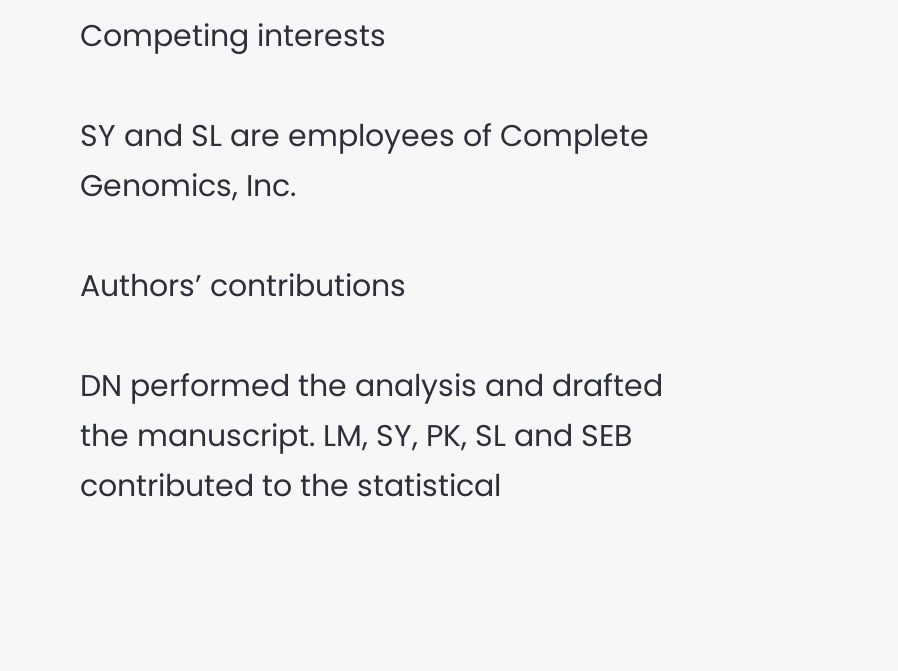Competing interests

SY and SL are employees of Complete Genomics, Inc.

Authors’ contributions

DN performed the analysis and drafted the manuscript. LM, SY, PK, SL and SEB contributed to the statistical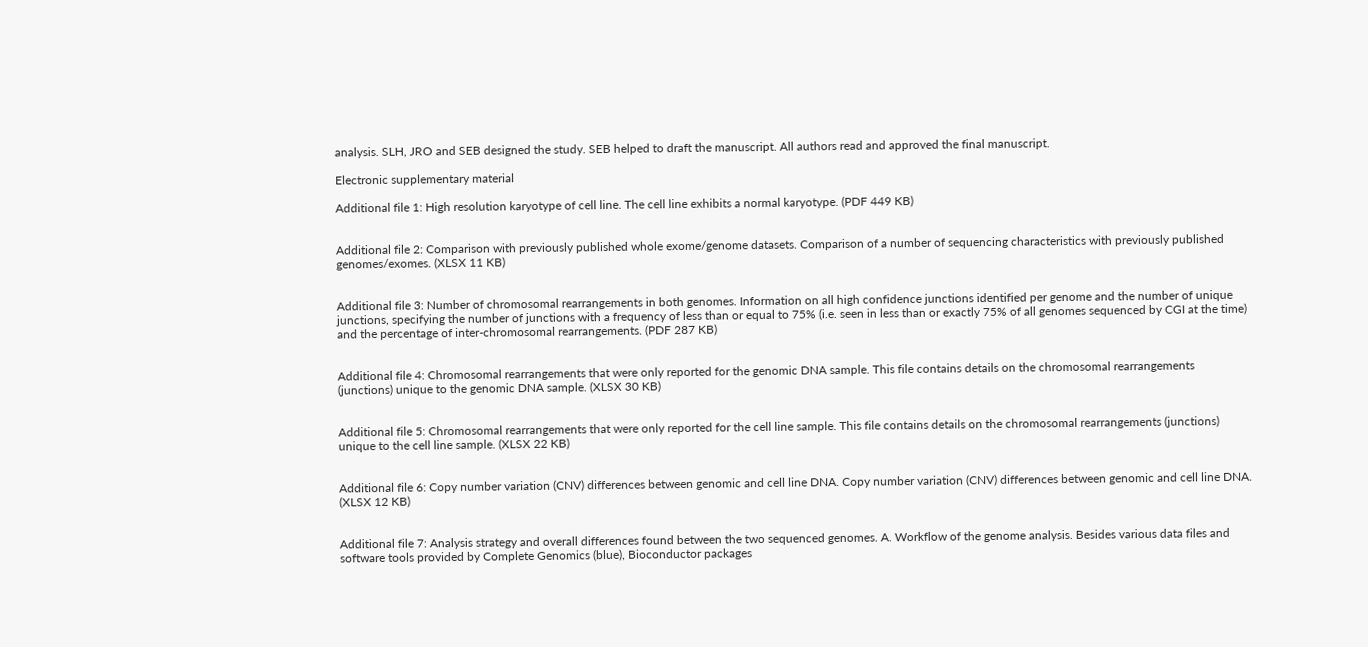analysis. SLH, JRO and SEB designed the study. SEB helped to draft the manuscript. All authors read and approved the final manuscript.

Electronic supplementary material

Additional file 1: High resolution karyotype of cell line. The cell line exhibits a normal karyotype. (PDF 449 KB)


Additional file 2: Comparison with previously published whole exome/genome datasets. Comparison of a number of sequencing characteristics with previously published genomes/exomes. (XLSX 11 KB)


Additional file 3: Number of chromosomal rearrangements in both genomes. Information on all high confidence junctions identified per genome and the number of unique junctions, specifying the number of junctions with a frequency of less than or equal to 75% (i.e. seen in less than or exactly 75% of all genomes sequenced by CGI at the time) and the percentage of inter-chromosomal rearrangements. (PDF 287 KB)


Additional file 4: Chromosomal rearrangements that were only reported for the genomic DNA sample. This file contains details on the chromosomal rearrangements (junctions) unique to the genomic DNA sample. (XLSX 30 KB)


Additional file 5: Chromosomal rearrangements that were only reported for the cell line sample. This file contains details on the chromosomal rearrangements (junctions) unique to the cell line sample. (XLSX 22 KB)


Additional file 6: Copy number variation (CNV) differences between genomic and cell line DNA. Copy number variation (CNV) differences between genomic and cell line DNA. (XLSX 12 KB)


Additional file 7: Analysis strategy and overall differences found between the two sequenced genomes. A. Workflow of the genome analysis. Besides various data files and software tools provided by Complete Genomics (blue), Bioconductor packages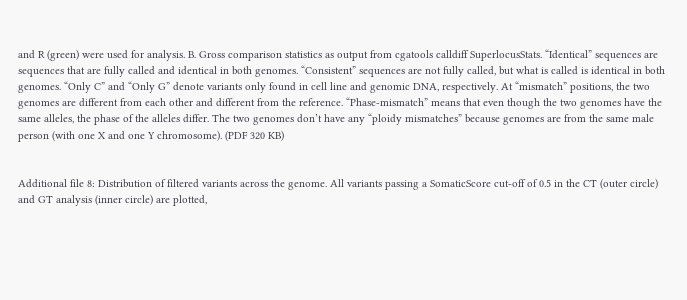and R (green) were used for analysis. B. Gross comparison statistics as output from cgatools calldiff SuperlocusStats. “Identical” sequences are sequences that are fully called and identical in both genomes. “Consistent” sequences are not fully called, but what is called is identical in both genomes. “Only C” and “Only G” denote variants only found in cell line and genomic DNA, respectively. At “mismatch” positions, the two genomes are different from each other and different from the reference. “Phase-mismatch” means that even though the two genomes have the same alleles, the phase of the alleles differ. The two genomes don’t have any “ploidy mismatches” because genomes are from the same male person (with one X and one Y chromosome). (PDF 320 KB)


Additional file 8: Distribution of filtered variants across the genome. All variants passing a SomaticScore cut-off of 0.5 in the CT (outer circle) and GT analysis (inner circle) are plotted,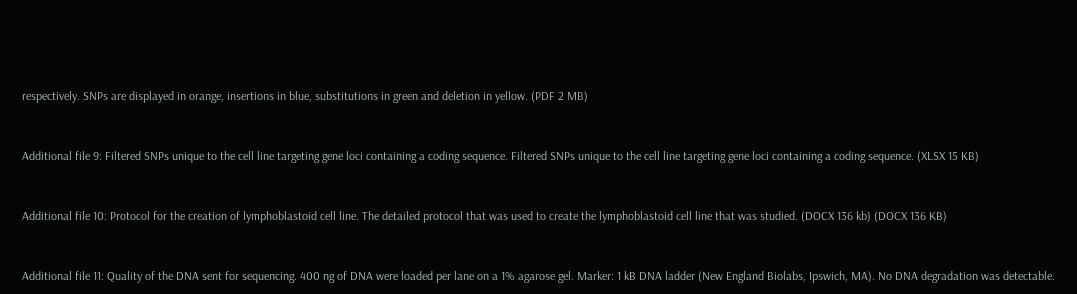respectively. SNPs are displayed in orange, insertions in blue, substitutions in green and deletion in yellow. (PDF 2 MB)


Additional file 9: Filtered SNPs unique to the cell line targeting gene loci containing a coding sequence. Filtered SNPs unique to the cell line targeting gene loci containing a coding sequence. (XLSX 15 KB)


Additional file 10: Protocol for the creation of lymphoblastoid cell line. The detailed protocol that was used to create the lymphoblastoid cell line that was studied. (DOCX 136 kb) (DOCX 136 KB)


Additional file 11: Quality of the DNA sent for sequencing. 400 ng of DNA were loaded per lane on a 1% agarose gel. Marker: 1 kB DNA ladder (New England Biolabs, Ipswich, MA). No DNA degradation was detectable.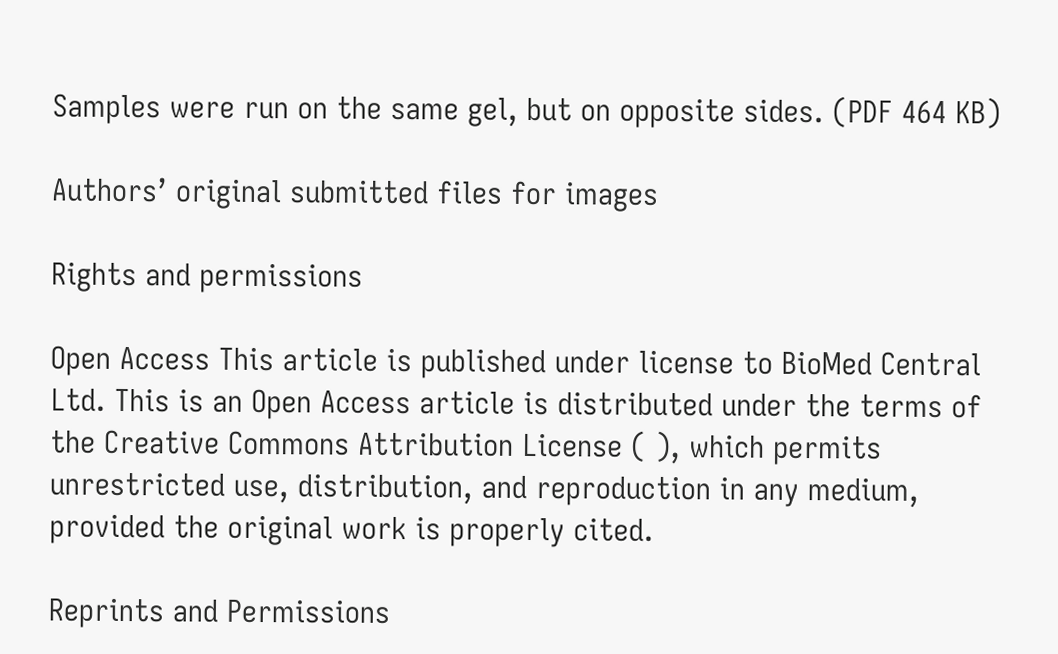Samples were run on the same gel, but on opposite sides. (PDF 464 KB)

Authors’ original submitted files for images

Rights and permissions

Open Access This article is published under license to BioMed Central Ltd. This is an Open Access article is distributed under the terms of the Creative Commons Attribution License ( ), which permits unrestricted use, distribution, and reproduction in any medium, provided the original work is properly cited.

Reprints and Permissions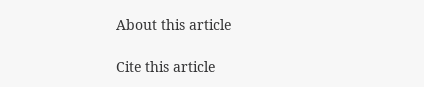About this article

Cite this article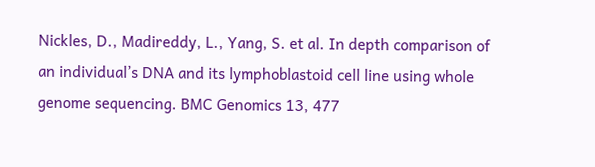Nickles, D., Madireddy, L., Yang, S. et al. In depth comparison of an individual’s DNA and its lymphoblastoid cell line using whole genome sequencing. BMC Genomics 13, 477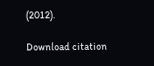(2012).

Download citation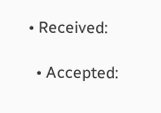• Received:

  • Accepted: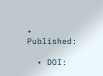• Published:

  • DOI: